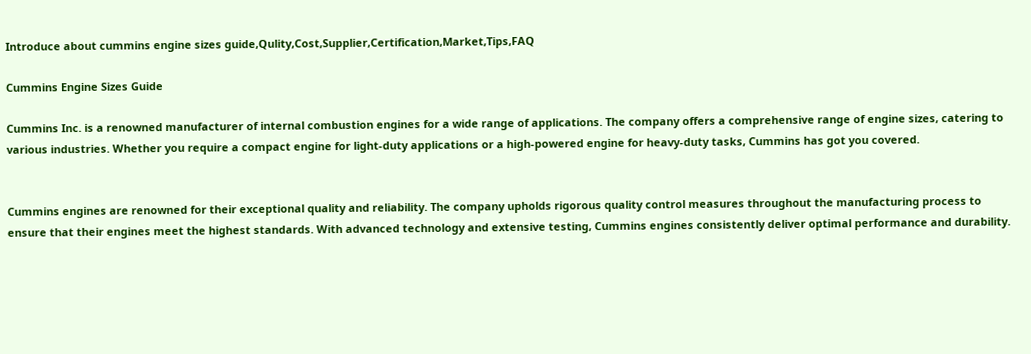Introduce about cummins engine sizes guide,Qulity,Cost,Supplier,Certification,Market,Tips,FAQ

Cummins Engine Sizes Guide

Cummins Inc. is a renowned manufacturer of internal combustion engines for a wide range of applications. The company offers a comprehensive range of engine sizes, catering to various industries. Whether you require a compact engine for light-duty applications or a high-powered engine for heavy-duty tasks, Cummins has got you covered.


Cummins engines are renowned for their exceptional quality and reliability. The company upholds rigorous quality control measures throughout the manufacturing process to ensure that their engines meet the highest standards. With advanced technology and extensive testing, Cummins engines consistently deliver optimal performance and durability.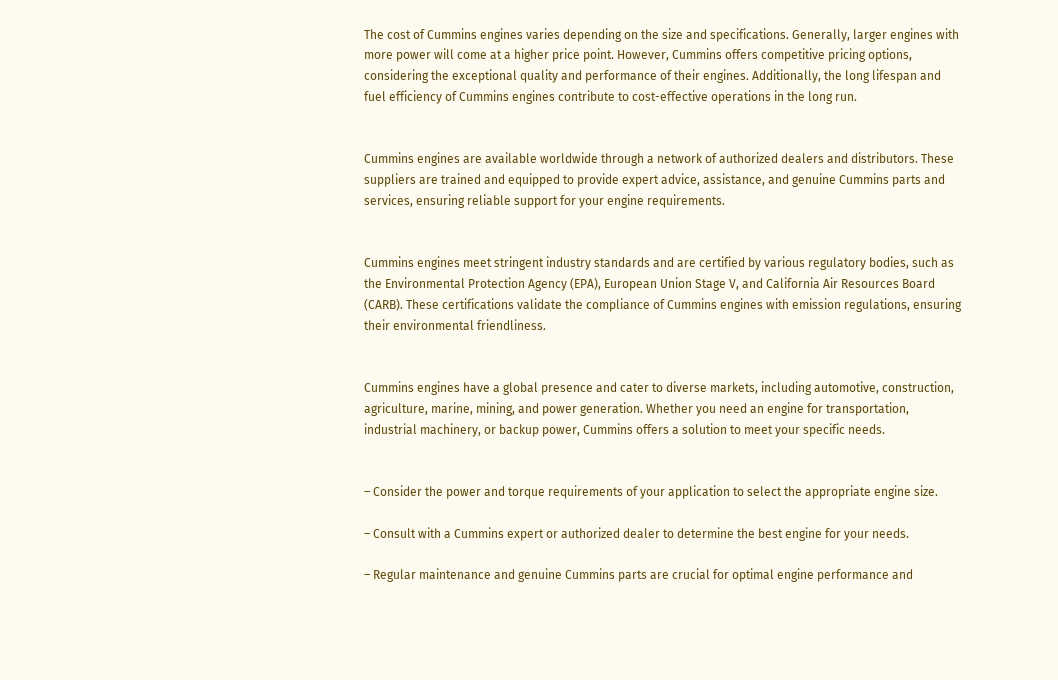The cost of Cummins engines varies depending on the size and specifications. Generally, larger engines with more power will come at a higher price point. However, Cummins offers competitive pricing options, considering the exceptional quality and performance of their engines. Additionally, the long lifespan and fuel efficiency of Cummins engines contribute to cost-effective operations in the long run.


Cummins engines are available worldwide through a network of authorized dealers and distributors. These suppliers are trained and equipped to provide expert advice, assistance, and genuine Cummins parts and services, ensuring reliable support for your engine requirements.


Cummins engines meet stringent industry standards and are certified by various regulatory bodies, such as the Environmental Protection Agency (EPA), European Union Stage V, and California Air Resources Board (CARB). These certifications validate the compliance of Cummins engines with emission regulations, ensuring their environmental friendliness.


Cummins engines have a global presence and cater to diverse markets, including automotive, construction, agriculture, marine, mining, and power generation. Whether you need an engine for transportation, industrial machinery, or backup power, Cummins offers a solution to meet your specific needs.


– Consider the power and torque requirements of your application to select the appropriate engine size.

– Consult with a Cummins expert or authorized dealer to determine the best engine for your needs.

– Regular maintenance and genuine Cummins parts are crucial for optimal engine performance and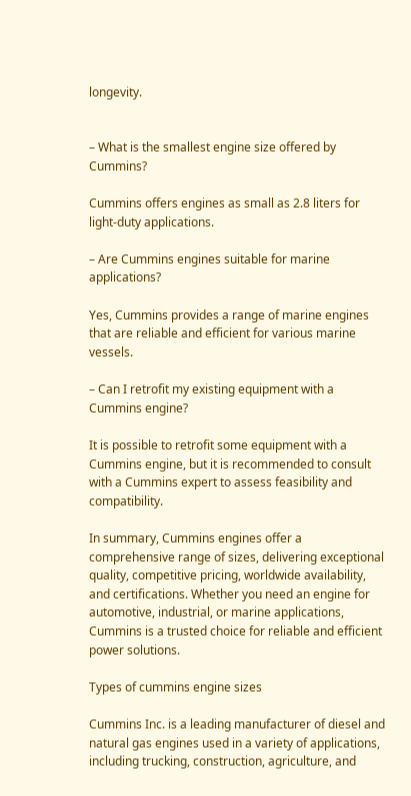longevity.


– What is the smallest engine size offered by Cummins?

Cummins offers engines as small as 2.8 liters for light-duty applications.

– Are Cummins engines suitable for marine applications?

Yes, Cummins provides a range of marine engines that are reliable and efficient for various marine vessels.

– Can I retrofit my existing equipment with a Cummins engine?

It is possible to retrofit some equipment with a Cummins engine, but it is recommended to consult with a Cummins expert to assess feasibility and compatibility.

In summary, Cummins engines offer a comprehensive range of sizes, delivering exceptional quality, competitive pricing, worldwide availability, and certifications. Whether you need an engine for automotive, industrial, or marine applications, Cummins is a trusted choice for reliable and efficient power solutions.

Types of cummins engine sizes

Cummins Inc. is a leading manufacturer of diesel and natural gas engines used in a variety of applications, including trucking, construction, agriculture, and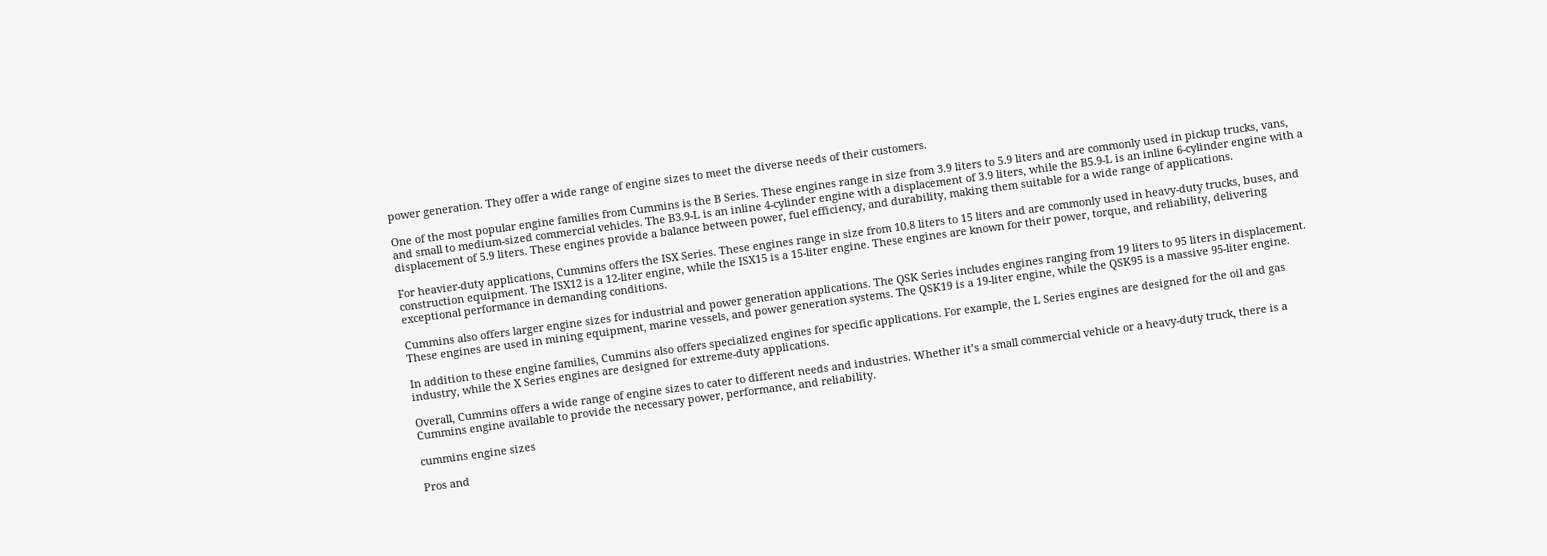power generation. They offer a wide range of engine sizes to meet the diverse needs of their customers.

One of the most popular engine families from Cummins is the B Series. These engines range in size from 3.9 liters to 5.9 liters and are commonly used in pickup trucks, vans, and small to medium-sized commercial vehicles. The B3.9-L is an inline 4-cylinder engine with a displacement of 3.9 liters, while the B5.9-L is an inline 6-cylinder engine with a displacement of 5.9 liters. These engines provide a balance between power, fuel efficiency, and durability, making them suitable for a wide range of applications.

For heavier-duty applications, Cummins offers the ISX Series. These engines range in size from 10.8 liters to 15 liters and are commonly used in heavy-duty trucks, buses, and construction equipment. The ISX12 is a 12-liter engine, while the ISX15 is a 15-liter engine. These engines are known for their power, torque, and reliability, delivering exceptional performance in demanding conditions.

Cummins also offers larger engine sizes for industrial and power generation applications. The QSK Series includes engines ranging from 19 liters to 95 liters in displacement. These engines are used in mining equipment, marine vessels, and power generation systems. The QSK19 is a 19-liter engine, while the QSK95 is a massive 95-liter engine.

In addition to these engine families, Cummins also offers specialized engines for specific applications. For example, the L Series engines are designed for the oil and gas industry, while the X Series engines are designed for extreme-duty applications.

Overall, Cummins offers a wide range of engine sizes to cater to different needs and industries. Whether it’s a small commercial vehicle or a heavy-duty truck, there is a Cummins engine available to provide the necessary power, performance, and reliability.

cummins engine sizes

Pros and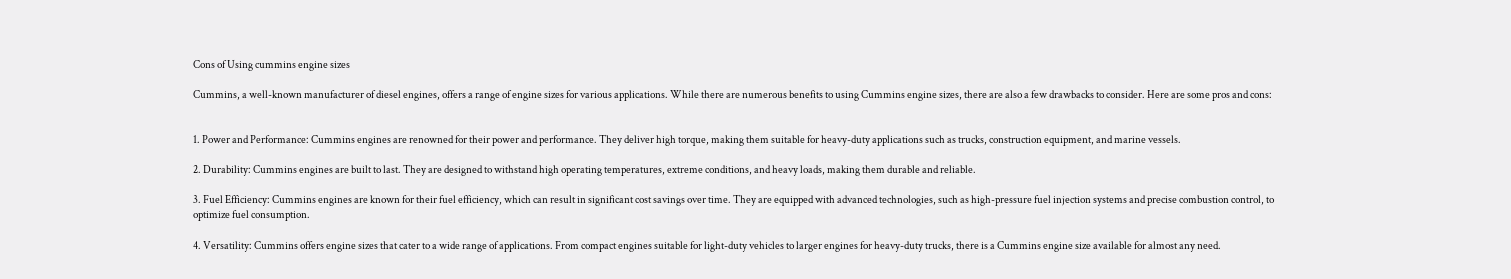Cons of Using cummins engine sizes

Cummins, a well-known manufacturer of diesel engines, offers a range of engine sizes for various applications. While there are numerous benefits to using Cummins engine sizes, there are also a few drawbacks to consider. Here are some pros and cons:


1. Power and Performance: Cummins engines are renowned for their power and performance. They deliver high torque, making them suitable for heavy-duty applications such as trucks, construction equipment, and marine vessels.

2. Durability: Cummins engines are built to last. They are designed to withstand high operating temperatures, extreme conditions, and heavy loads, making them durable and reliable.

3. Fuel Efficiency: Cummins engines are known for their fuel efficiency, which can result in significant cost savings over time. They are equipped with advanced technologies, such as high-pressure fuel injection systems and precise combustion control, to optimize fuel consumption.

4. Versatility: Cummins offers engine sizes that cater to a wide range of applications. From compact engines suitable for light-duty vehicles to larger engines for heavy-duty trucks, there is a Cummins engine size available for almost any need.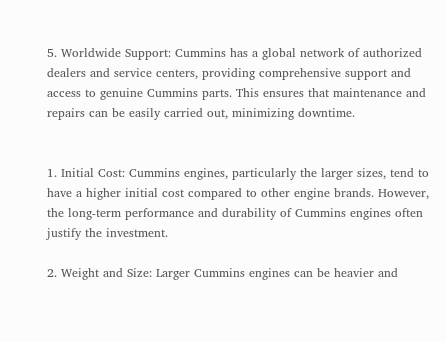5. Worldwide Support: Cummins has a global network of authorized dealers and service centers, providing comprehensive support and access to genuine Cummins parts. This ensures that maintenance and repairs can be easily carried out, minimizing downtime.


1. Initial Cost: Cummins engines, particularly the larger sizes, tend to have a higher initial cost compared to other engine brands. However, the long-term performance and durability of Cummins engines often justify the investment.

2. Weight and Size: Larger Cummins engines can be heavier and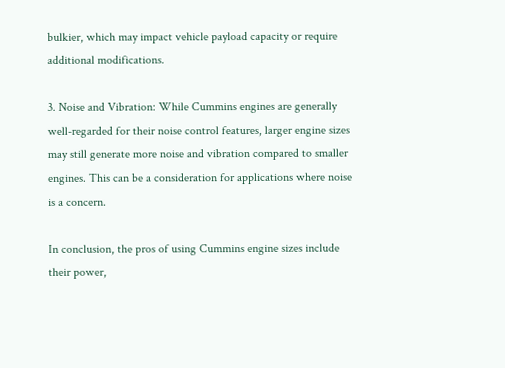bulkier, which may impact vehicle payload capacity or require additional modifications.

3. Noise and Vibration: While Cummins engines are generally well-regarded for their noise control features, larger engine sizes may still generate more noise and vibration compared to smaller engines. This can be a consideration for applications where noise is a concern.

In conclusion, the pros of using Cummins engine sizes include their power,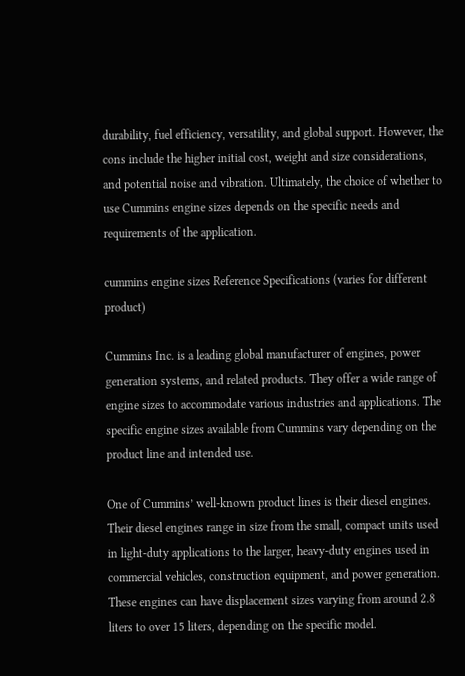durability, fuel efficiency, versatility, and global support. However, the cons include the higher initial cost, weight and size considerations, and potential noise and vibration. Ultimately, the choice of whether to use Cummins engine sizes depends on the specific needs and requirements of the application.

cummins engine sizes Reference Specifications (varies for different product)

Cummins Inc. is a leading global manufacturer of engines, power generation systems, and related products. They offer a wide range of engine sizes to accommodate various industries and applications. The specific engine sizes available from Cummins vary depending on the product line and intended use.

One of Cummins’ well-known product lines is their diesel engines. Their diesel engines range in size from the small, compact units used in light-duty applications to the larger, heavy-duty engines used in commercial vehicles, construction equipment, and power generation. These engines can have displacement sizes varying from around 2.8 liters to over 15 liters, depending on the specific model.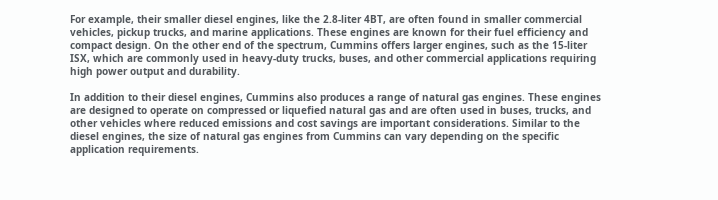For example, their smaller diesel engines, like the 2.8-liter 4BT, are often found in smaller commercial vehicles, pickup trucks, and marine applications. These engines are known for their fuel efficiency and compact design. On the other end of the spectrum, Cummins offers larger engines, such as the 15-liter ISX, which are commonly used in heavy-duty trucks, buses, and other commercial applications requiring high power output and durability.

In addition to their diesel engines, Cummins also produces a range of natural gas engines. These engines are designed to operate on compressed or liquefied natural gas and are often used in buses, trucks, and other vehicles where reduced emissions and cost savings are important considerations. Similar to the diesel engines, the size of natural gas engines from Cummins can vary depending on the specific application requirements.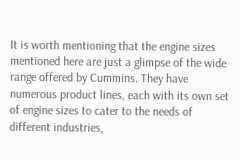It is worth mentioning that the engine sizes mentioned here are just a glimpse of the wide range offered by Cummins. They have numerous product lines, each with its own set of engine sizes to cater to the needs of different industries,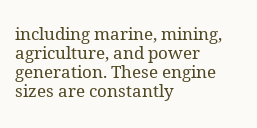including marine, mining, agriculture, and power generation. These engine sizes are constantly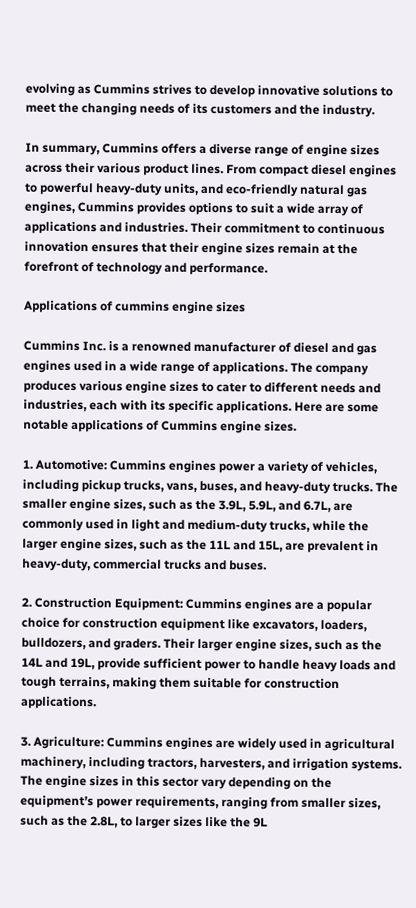evolving as Cummins strives to develop innovative solutions to meet the changing needs of its customers and the industry.

In summary, Cummins offers a diverse range of engine sizes across their various product lines. From compact diesel engines to powerful heavy-duty units, and eco-friendly natural gas engines, Cummins provides options to suit a wide array of applications and industries. Their commitment to continuous innovation ensures that their engine sizes remain at the forefront of technology and performance.

Applications of cummins engine sizes

Cummins Inc. is a renowned manufacturer of diesel and gas engines used in a wide range of applications. The company produces various engine sizes to cater to different needs and industries, each with its specific applications. Here are some notable applications of Cummins engine sizes.

1. Automotive: Cummins engines power a variety of vehicles, including pickup trucks, vans, buses, and heavy-duty trucks. The smaller engine sizes, such as the 3.9L, 5.9L, and 6.7L, are commonly used in light and medium-duty trucks, while the larger engine sizes, such as the 11L and 15L, are prevalent in heavy-duty, commercial trucks and buses.

2. Construction Equipment: Cummins engines are a popular choice for construction equipment like excavators, loaders, bulldozers, and graders. Their larger engine sizes, such as the 14L and 19L, provide sufficient power to handle heavy loads and tough terrains, making them suitable for construction applications.

3. Agriculture: Cummins engines are widely used in agricultural machinery, including tractors, harvesters, and irrigation systems. The engine sizes in this sector vary depending on the equipment’s power requirements, ranging from smaller sizes, such as the 2.8L, to larger sizes like the 9L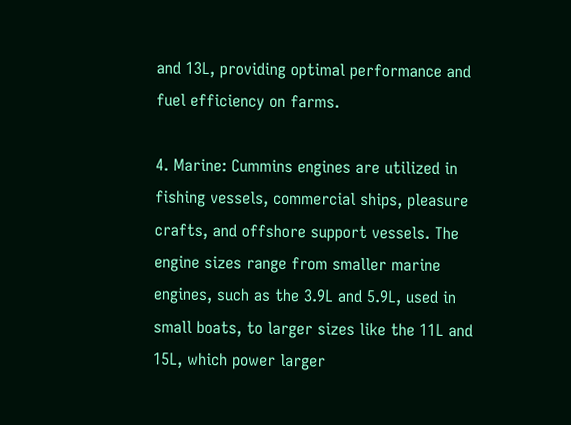and 13L, providing optimal performance and fuel efficiency on farms.

4. Marine: Cummins engines are utilized in fishing vessels, commercial ships, pleasure crafts, and offshore support vessels. The engine sizes range from smaller marine engines, such as the 3.9L and 5.9L, used in small boats, to larger sizes like the 11L and 15L, which power larger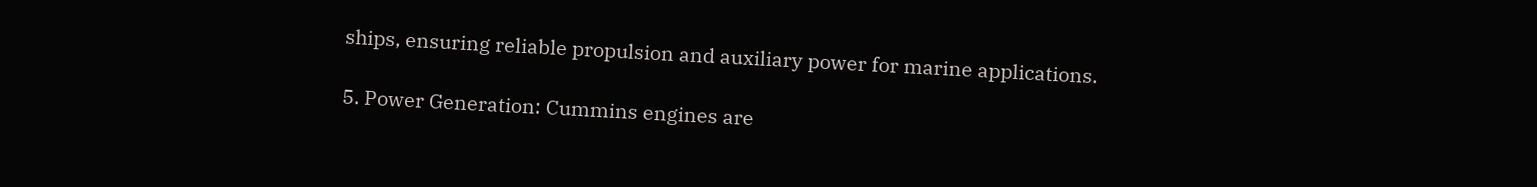ships, ensuring reliable propulsion and auxiliary power for marine applications.

5. Power Generation: Cummins engines are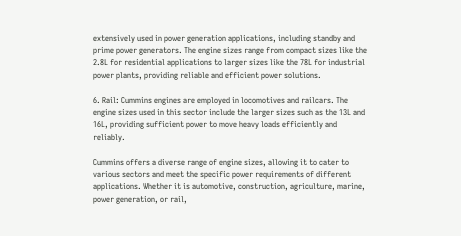extensively used in power generation applications, including standby and prime power generators. The engine sizes range from compact sizes like the 2.8L for residential applications to larger sizes like the 78L for industrial power plants, providing reliable and efficient power solutions.

6. Rail: Cummins engines are employed in locomotives and railcars. The engine sizes used in this sector include the larger sizes such as the 13L and 16L, providing sufficient power to move heavy loads efficiently and reliably.

Cummins offers a diverse range of engine sizes, allowing it to cater to various sectors and meet the specific power requirements of different applications. Whether it is automotive, construction, agriculture, marine, power generation, or rail,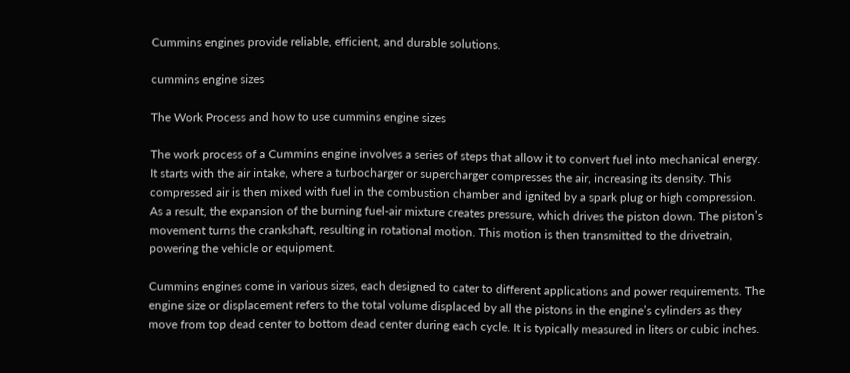Cummins engines provide reliable, efficient, and durable solutions.

cummins engine sizes

The Work Process and how to use cummins engine sizes

The work process of a Cummins engine involves a series of steps that allow it to convert fuel into mechanical energy. It starts with the air intake, where a turbocharger or supercharger compresses the air, increasing its density. This compressed air is then mixed with fuel in the combustion chamber and ignited by a spark plug or high compression. As a result, the expansion of the burning fuel-air mixture creates pressure, which drives the piston down. The piston’s movement turns the crankshaft, resulting in rotational motion. This motion is then transmitted to the drivetrain, powering the vehicle or equipment.

Cummins engines come in various sizes, each designed to cater to different applications and power requirements. The engine size or displacement refers to the total volume displaced by all the pistons in the engine’s cylinders as they move from top dead center to bottom dead center during each cycle. It is typically measured in liters or cubic inches.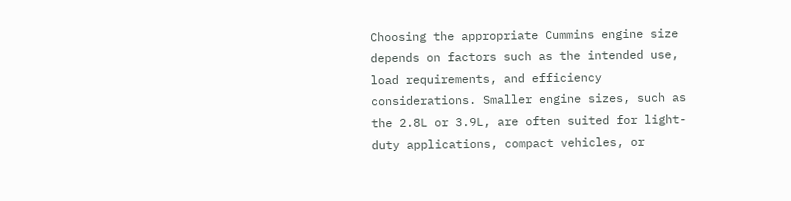Choosing the appropriate Cummins engine size depends on factors such as the intended use, load requirements, and efficiency considerations. Smaller engine sizes, such as the 2.8L or 3.9L, are often suited for light-duty applications, compact vehicles, or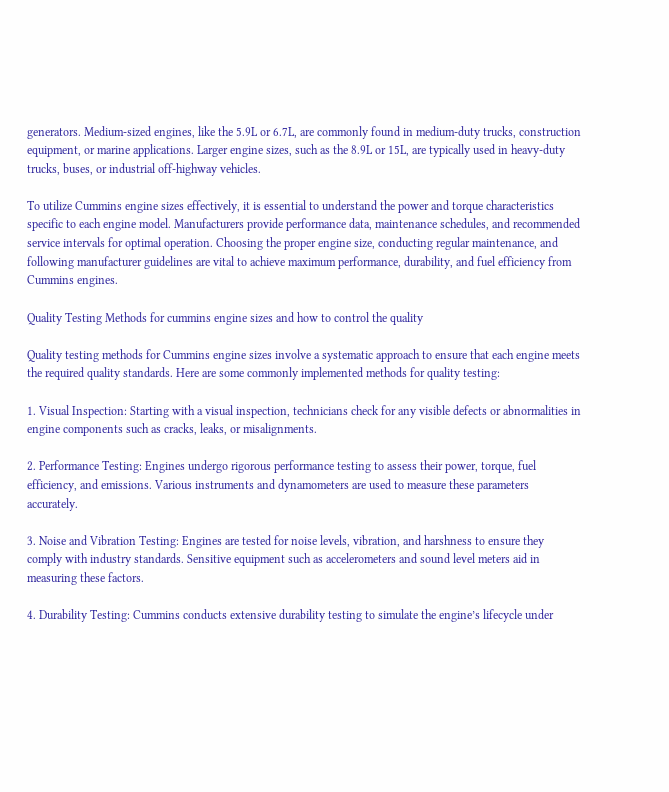generators. Medium-sized engines, like the 5.9L or 6.7L, are commonly found in medium-duty trucks, construction equipment, or marine applications. Larger engine sizes, such as the 8.9L or 15L, are typically used in heavy-duty trucks, buses, or industrial off-highway vehicles.

To utilize Cummins engine sizes effectively, it is essential to understand the power and torque characteristics specific to each engine model. Manufacturers provide performance data, maintenance schedules, and recommended service intervals for optimal operation. Choosing the proper engine size, conducting regular maintenance, and following manufacturer guidelines are vital to achieve maximum performance, durability, and fuel efficiency from Cummins engines.

Quality Testing Methods for cummins engine sizes and how to control the quality

Quality testing methods for Cummins engine sizes involve a systematic approach to ensure that each engine meets the required quality standards. Here are some commonly implemented methods for quality testing:

1. Visual Inspection: Starting with a visual inspection, technicians check for any visible defects or abnormalities in engine components such as cracks, leaks, or misalignments.

2. Performance Testing: Engines undergo rigorous performance testing to assess their power, torque, fuel efficiency, and emissions. Various instruments and dynamometers are used to measure these parameters accurately.

3. Noise and Vibration Testing: Engines are tested for noise levels, vibration, and harshness to ensure they comply with industry standards. Sensitive equipment such as accelerometers and sound level meters aid in measuring these factors.

4. Durability Testing: Cummins conducts extensive durability testing to simulate the engine’s lifecycle under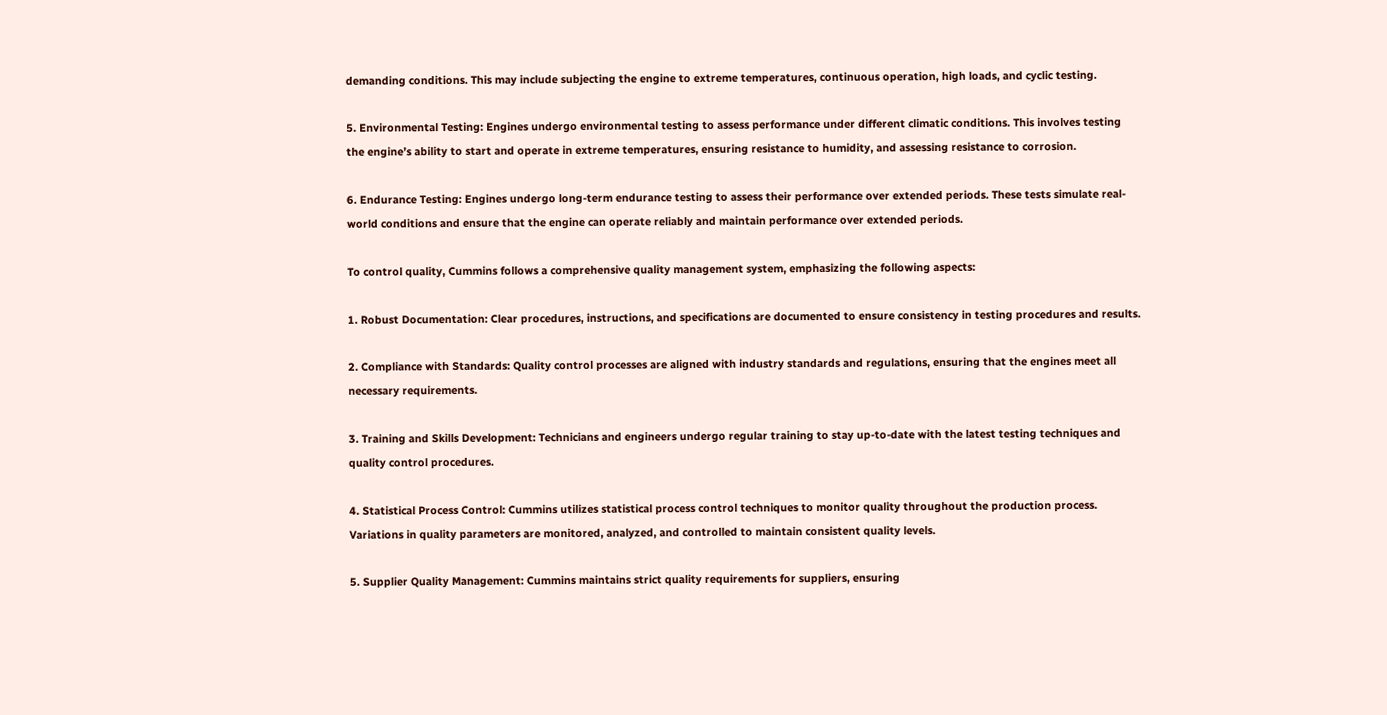demanding conditions. This may include subjecting the engine to extreme temperatures, continuous operation, high loads, and cyclic testing.

5. Environmental Testing: Engines undergo environmental testing to assess performance under different climatic conditions. This involves testing the engine’s ability to start and operate in extreme temperatures, ensuring resistance to humidity, and assessing resistance to corrosion.

6. Endurance Testing: Engines undergo long-term endurance testing to assess their performance over extended periods. These tests simulate real-world conditions and ensure that the engine can operate reliably and maintain performance over extended periods.

To control quality, Cummins follows a comprehensive quality management system, emphasizing the following aspects:

1. Robust Documentation: Clear procedures, instructions, and specifications are documented to ensure consistency in testing procedures and results.

2. Compliance with Standards: Quality control processes are aligned with industry standards and regulations, ensuring that the engines meet all necessary requirements.

3. Training and Skills Development: Technicians and engineers undergo regular training to stay up-to-date with the latest testing techniques and quality control procedures.

4. Statistical Process Control: Cummins utilizes statistical process control techniques to monitor quality throughout the production process. Variations in quality parameters are monitored, analyzed, and controlled to maintain consistent quality levels.

5. Supplier Quality Management: Cummins maintains strict quality requirements for suppliers, ensuring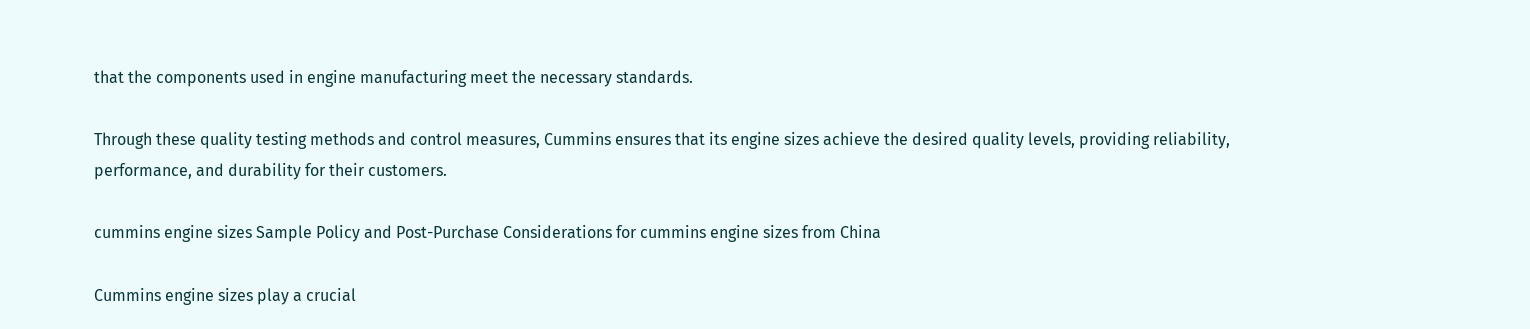that the components used in engine manufacturing meet the necessary standards.

Through these quality testing methods and control measures, Cummins ensures that its engine sizes achieve the desired quality levels, providing reliability, performance, and durability for their customers.

cummins engine sizes Sample Policy and Post-Purchase Considerations for cummins engine sizes from China

Cummins engine sizes play a crucial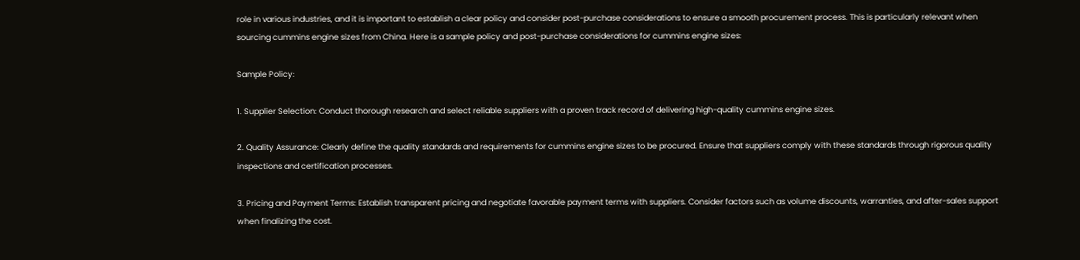role in various industries, and it is important to establish a clear policy and consider post-purchase considerations to ensure a smooth procurement process. This is particularly relevant when sourcing cummins engine sizes from China. Here is a sample policy and post-purchase considerations for cummins engine sizes:

Sample Policy:

1. Supplier Selection: Conduct thorough research and select reliable suppliers with a proven track record of delivering high-quality cummins engine sizes.

2. Quality Assurance: Clearly define the quality standards and requirements for cummins engine sizes to be procured. Ensure that suppliers comply with these standards through rigorous quality inspections and certification processes.

3. Pricing and Payment Terms: Establish transparent pricing and negotiate favorable payment terms with suppliers. Consider factors such as volume discounts, warranties, and after-sales support when finalizing the cost.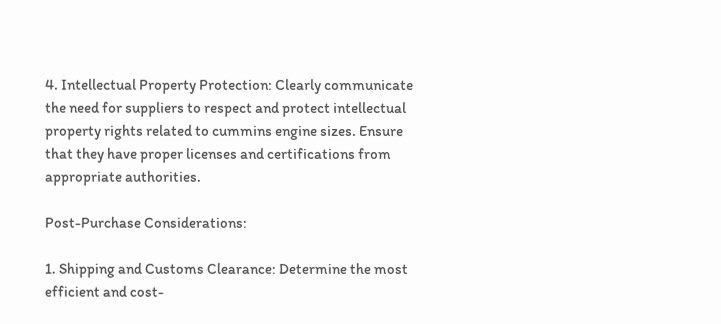4. Intellectual Property Protection: Clearly communicate the need for suppliers to respect and protect intellectual property rights related to cummins engine sizes. Ensure that they have proper licenses and certifications from appropriate authorities.

Post-Purchase Considerations:

1. Shipping and Customs Clearance: Determine the most efficient and cost-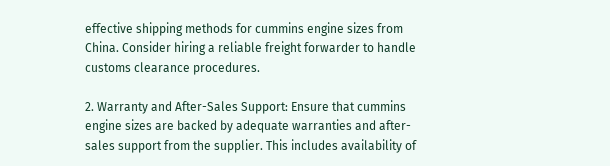effective shipping methods for cummins engine sizes from China. Consider hiring a reliable freight forwarder to handle customs clearance procedures.

2. Warranty and After-Sales Support: Ensure that cummins engine sizes are backed by adequate warranties and after-sales support from the supplier. This includes availability of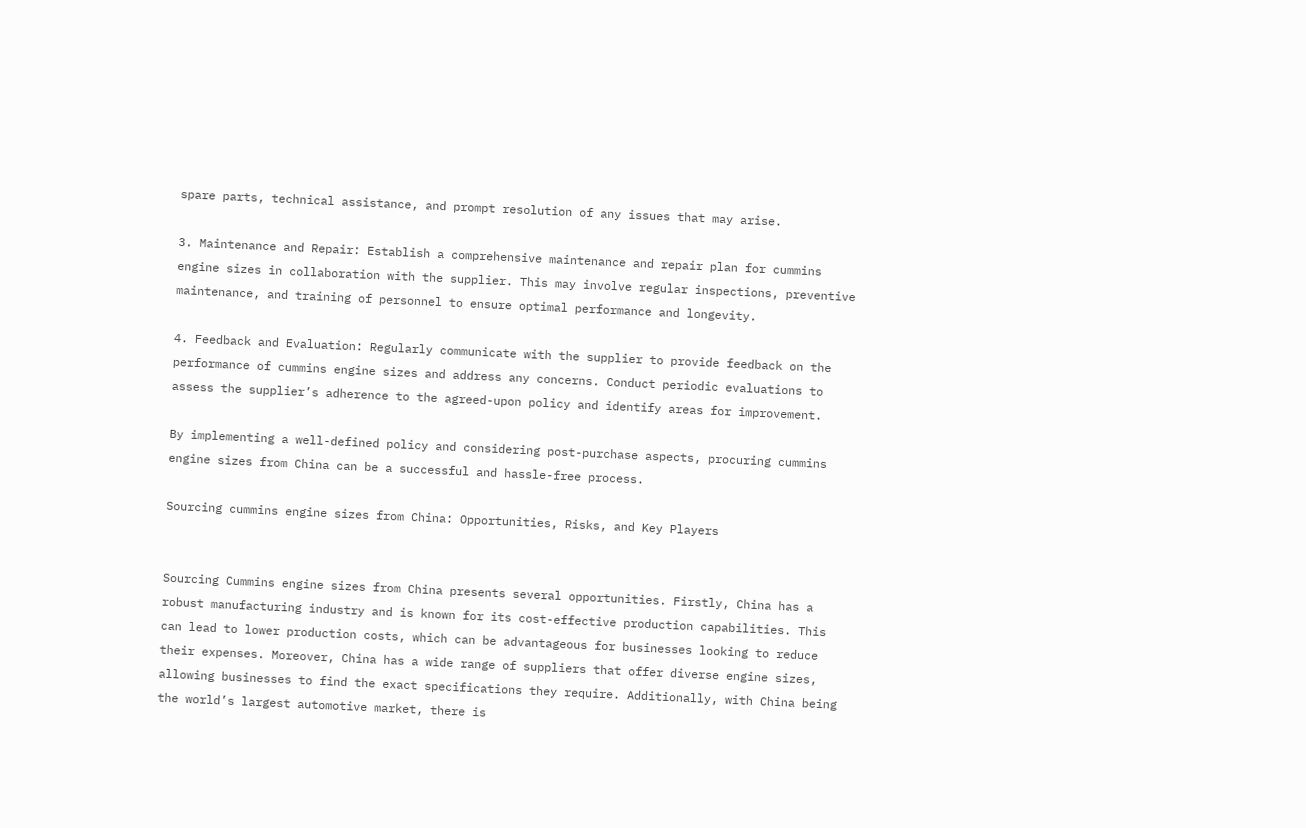spare parts, technical assistance, and prompt resolution of any issues that may arise.

3. Maintenance and Repair: Establish a comprehensive maintenance and repair plan for cummins engine sizes in collaboration with the supplier. This may involve regular inspections, preventive maintenance, and training of personnel to ensure optimal performance and longevity.

4. Feedback and Evaluation: Regularly communicate with the supplier to provide feedback on the performance of cummins engine sizes and address any concerns. Conduct periodic evaluations to assess the supplier’s adherence to the agreed-upon policy and identify areas for improvement.

By implementing a well-defined policy and considering post-purchase aspects, procuring cummins engine sizes from China can be a successful and hassle-free process.

Sourcing cummins engine sizes from China: Opportunities, Risks, and Key Players


Sourcing Cummins engine sizes from China presents several opportunities. Firstly, China has a robust manufacturing industry and is known for its cost-effective production capabilities. This can lead to lower production costs, which can be advantageous for businesses looking to reduce their expenses. Moreover, China has a wide range of suppliers that offer diverse engine sizes, allowing businesses to find the exact specifications they require. Additionally, with China being the world’s largest automotive market, there is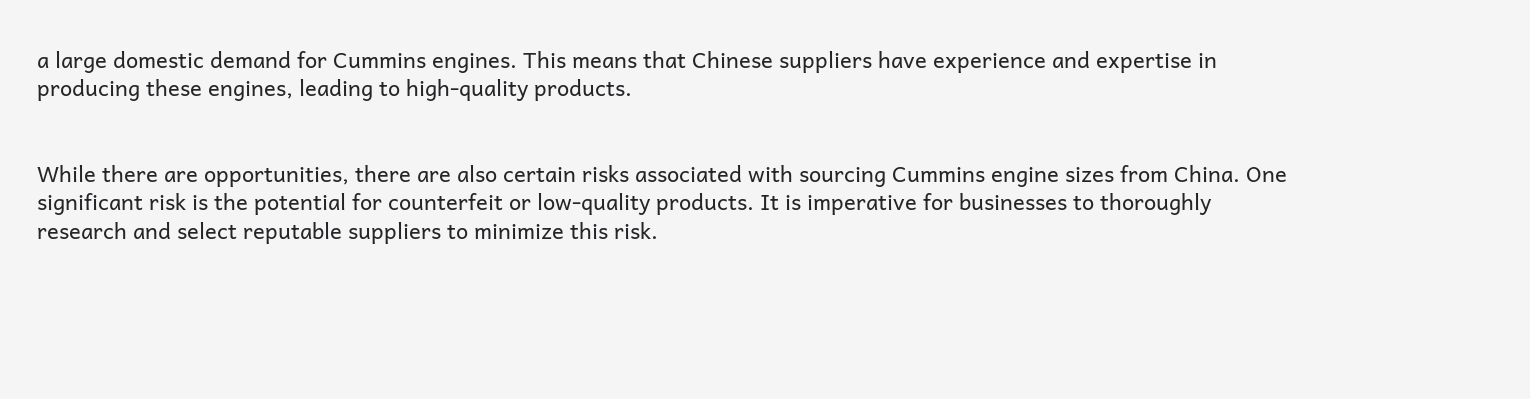a large domestic demand for Cummins engines. This means that Chinese suppliers have experience and expertise in producing these engines, leading to high-quality products.


While there are opportunities, there are also certain risks associated with sourcing Cummins engine sizes from China. One significant risk is the potential for counterfeit or low-quality products. It is imperative for businesses to thoroughly research and select reputable suppliers to minimize this risk.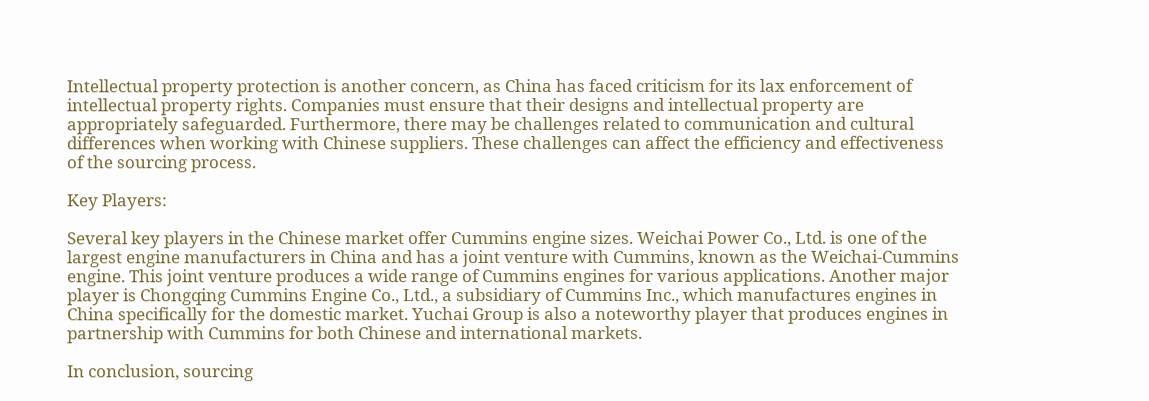Intellectual property protection is another concern, as China has faced criticism for its lax enforcement of intellectual property rights. Companies must ensure that their designs and intellectual property are appropriately safeguarded. Furthermore, there may be challenges related to communication and cultural differences when working with Chinese suppliers. These challenges can affect the efficiency and effectiveness of the sourcing process.

Key Players:

Several key players in the Chinese market offer Cummins engine sizes. Weichai Power Co., Ltd. is one of the largest engine manufacturers in China and has a joint venture with Cummins, known as the Weichai-Cummins engine. This joint venture produces a wide range of Cummins engines for various applications. Another major player is Chongqing Cummins Engine Co., Ltd., a subsidiary of Cummins Inc., which manufactures engines in China specifically for the domestic market. Yuchai Group is also a noteworthy player that produces engines in partnership with Cummins for both Chinese and international markets.

In conclusion, sourcing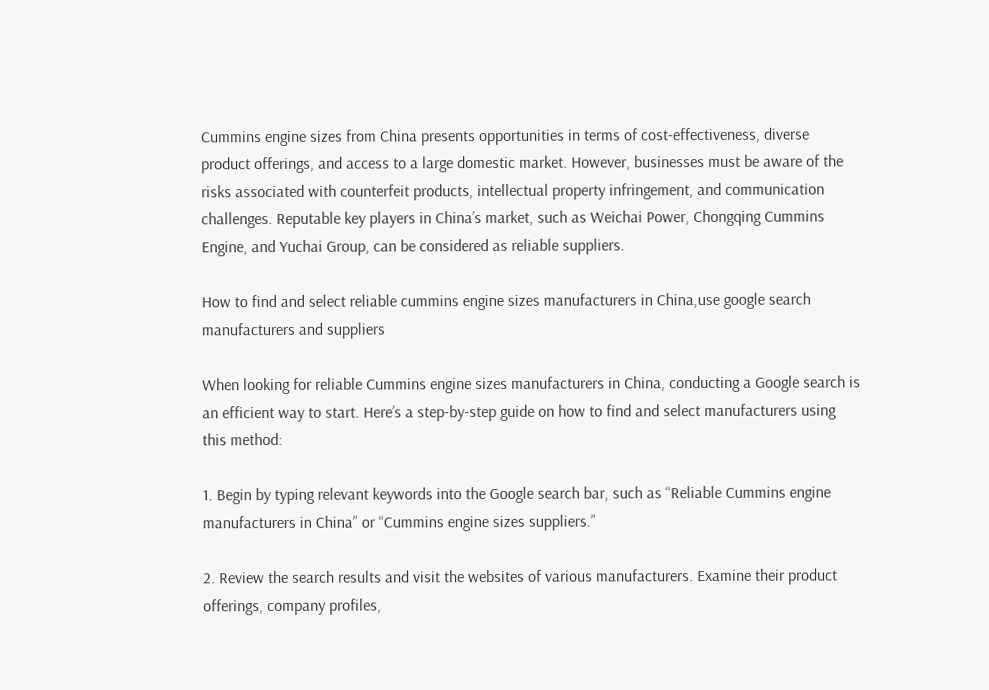Cummins engine sizes from China presents opportunities in terms of cost-effectiveness, diverse product offerings, and access to a large domestic market. However, businesses must be aware of the risks associated with counterfeit products, intellectual property infringement, and communication challenges. Reputable key players in China’s market, such as Weichai Power, Chongqing Cummins Engine, and Yuchai Group, can be considered as reliable suppliers.

How to find and select reliable cummins engine sizes manufacturers in China,use google search manufacturers and suppliers

When looking for reliable Cummins engine sizes manufacturers in China, conducting a Google search is an efficient way to start. Here’s a step-by-step guide on how to find and select manufacturers using this method:

1. Begin by typing relevant keywords into the Google search bar, such as “Reliable Cummins engine manufacturers in China” or “Cummins engine sizes suppliers.”

2. Review the search results and visit the websites of various manufacturers. Examine their product offerings, company profiles,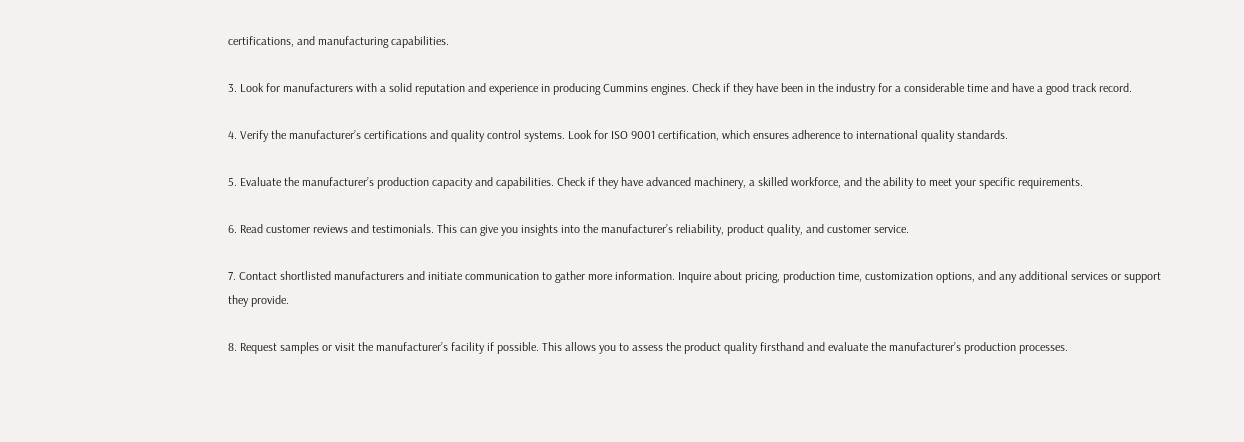certifications, and manufacturing capabilities.

3. Look for manufacturers with a solid reputation and experience in producing Cummins engines. Check if they have been in the industry for a considerable time and have a good track record.

4. Verify the manufacturer’s certifications and quality control systems. Look for ISO 9001 certification, which ensures adherence to international quality standards.

5. Evaluate the manufacturer’s production capacity and capabilities. Check if they have advanced machinery, a skilled workforce, and the ability to meet your specific requirements.

6. Read customer reviews and testimonials. This can give you insights into the manufacturer’s reliability, product quality, and customer service.

7. Contact shortlisted manufacturers and initiate communication to gather more information. Inquire about pricing, production time, customization options, and any additional services or support they provide.

8. Request samples or visit the manufacturer’s facility if possible. This allows you to assess the product quality firsthand and evaluate the manufacturer’s production processes.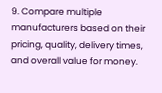9. Compare multiple manufacturers based on their pricing, quality, delivery times, and overall value for money.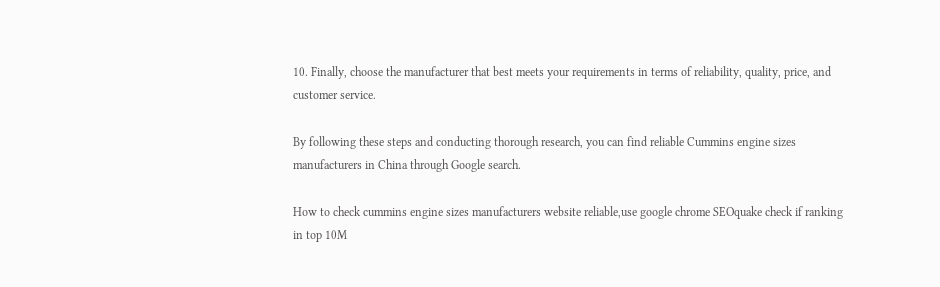10. Finally, choose the manufacturer that best meets your requirements in terms of reliability, quality, price, and customer service.

By following these steps and conducting thorough research, you can find reliable Cummins engine sizes manufacturers in China through Google search.

How to check cummins engine sizes manufacturers website reliable,use google chrome SEOquake check if ranking in top 10M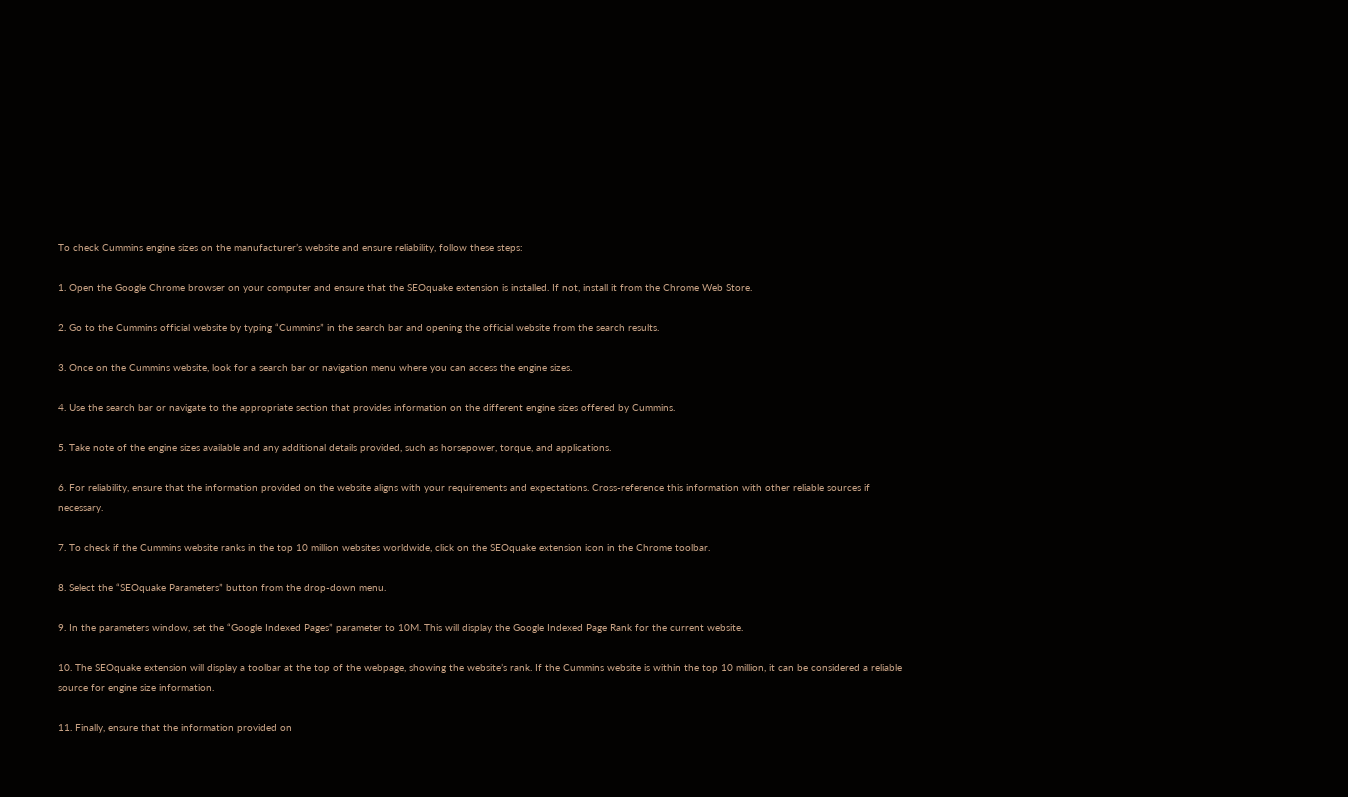To check Cummins engine sizes on the manufacturer’s website and ensure reliability, follow these steps:

1. Open the Google Chrome browser on your computer and ensure that the SEOquake extension is installed. If not, install it from the Chrome Web Store.

2. Go to the Cummins official website by typing “Cummins” in the search bar and opening the official website from the search results.

3. Once on the Cummins website, look for a search bar or navigation menu where you can access the engine sizes.

4. Use the search bar or navigate to the appropriate section that provides information on the different engine sizes offered by Cummins.

5. Take note of the engine sizes available and any additional details provided, such as horsepower, torque, and applications.

6. For reliability, ensure that the information provided on the website aligns with your requirements and expectations. Cross-reference this information with other reliable sources if necessary.

7. To check if the Cummins website ranks in the top 10 million websites worldwide, click on the SEOquake extension icon in the Chrome toolbar.

8. Select the “SEOquake Parameters” button from the drop-down menu.

9. In the parameters window, set the “Google Indexed Pages” parameter to 10M. This will display the Google Indexed Page Rank for the current website.

10. The SEOquake extension will display a toolbar at the top of the webpage, showing the website’s rank. If the Cummins website is within the top 10 million, it can be considered a reliable source for engine size information.

11. Finally, ensure that the information provided on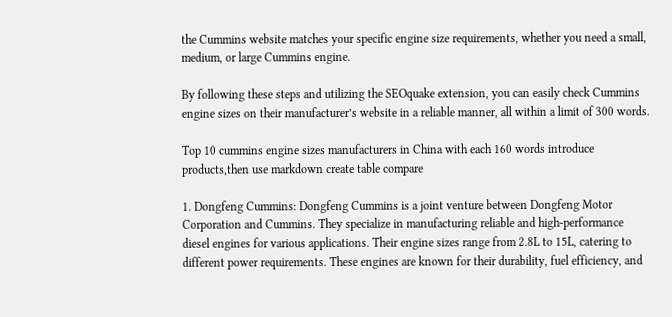the Cummins website matches your specific engine size requirements, whether you need a small, medium, or large Cummins engine.

By following these steps and utilizing the SEOquake extension, you can easily check Cummins engine sizes on their manufacturer’s website in a reliable manner, all within a limit of 300 words.

Top 10 cummins engine sizes manufacturers in China with each 160 words introduce products,then use markdown create table compare

1. Dongfeng Cummins: Dongfeng Cummins is a joint venture between Dongfeng Motor Corporation and Cummins. They specialize in manufacturing reliable and high-performance diesel engines for various applications. Their engine sizes range from 2.8L to 15L, catering to different power requirements. These engines are known for their durability, fuel efficiency, and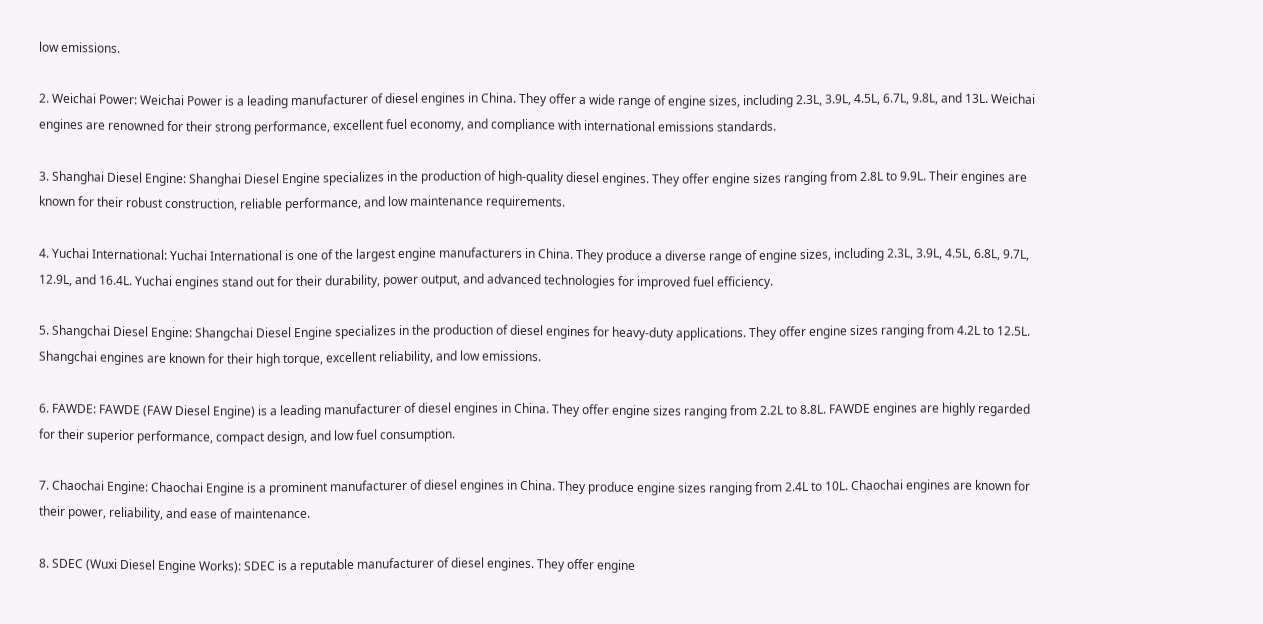low emissions.

2. Weichai Power: Weichai Power is a leading manufacturer of diesel engines in China. They offer a wide range of engine sizes, including 2.3L, 3.9L, 4.5L, 6.7L, 9.8L, and 13L. Weichai engines are renowned for their strong performance, excellent fuel economy, and compliance with international emissions standards.

3. Shanghai Diesel Engine: Shanghai Diesel Engine specializes in the production of high-quality diesel engines. They offer engine sizes ranging from 2.8L to 9.9L. Their engines are known for their robust construction, reliable performance, and low maintenance requirements.

4. Yuchai International: Yuchai International is one of the largest engine manufacturers in China. They produce a diverse range of engine sizes, including 2.3L, 3.9L, 4.5L, 6.8L, 9.7L, 12.9L, and 16.4L. Yuchai engines stand out for their durability, power output, and advanced technologies for improved fuel efficiency.

5. Shangchai Diesel Engine: Shangchai Diesel Engine specializes in the production of diesel engines for heavy-duty applications. They offer engine sizes ranging from 4.2L to 12.5L. Shangchai engines are known for their high torque, excellent reliability, and low emissions.

6. FAWDE: FAWDE (FAW Diesel Engine) is a leading manufacturer of diesel engines in China. They offer engine sizes ranging from 2.2L to 8.8L. FAWDE engines are highly regarded for their superior performance, compact design, and low fuel consumption.

7. Chaochai Engine: Chaochai Engine is a prominent manufacturer of diesel engines in China. They produce engine sizes ranging from 2.4L to 10L. Chaochai engines are known for their power, reliability, and ease of maintenance.

8. SDEC (Wuxi Diesel Engine Works): SDEC is a reputable manufacturer of diesel engines. They offer engine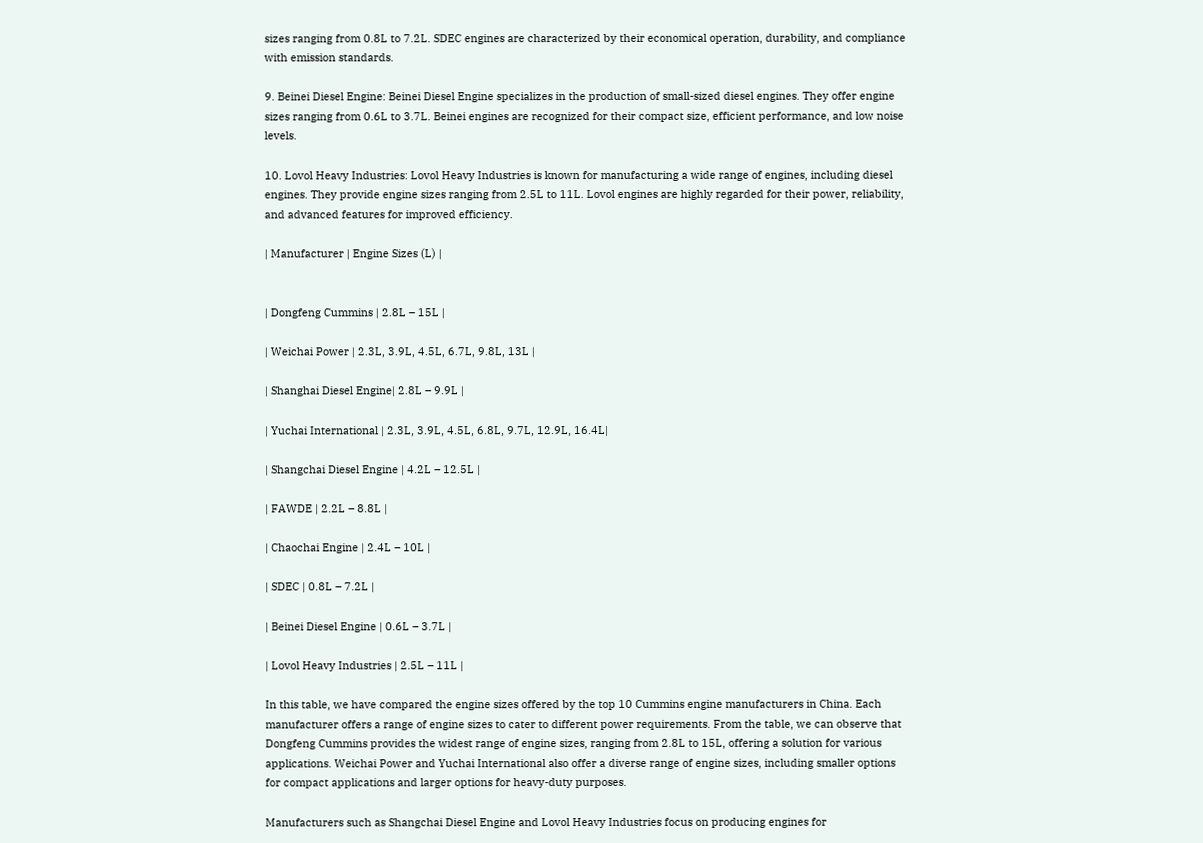sizes ranging from 0.8L to 7.2L. SDEC engines are characterized by their economical operation, durability, and compliance with emission standards.

9. Beinei Diesel Engine: Beinei Diesel Engine specializes in the production of small-sized diesel engines. They offer engine sizes ranging from 0.6L to 3.7L. Beinei engines are recognized for their compact size, efficient performance, and low noise levels.

10. Lovol Heavy Industries: Lovol Heavy Industries is known for manufacturing a wide range of engines, including diesel engines. They provide engine sizes ranging from 2.5L to 11L. Lovol engines are highly regarded for their power, reliability, and advanced features for improved efficiency.

| Manufacturer | Engine Sizes (L) |


| Dongfeng Cummins | 2.8L – 15L |

| Weichai Power | 2.3L, 3.9L, 4.5L, 6.7L, 9.8L, 13L |

| Shanghai Diesel Engine| 2.8L – 9.9L |

| Yuchai International | 2.3L, 3.9L, 4.5L, 6.8L, 9.7L, 12.9L, 16.4L|

| Shangchai Diesel Engine | 4.2L – 12.5L |

| FAWDE | 2.2L – 8.8L |

| Chaochai Engine | 2.4L – 10L |

| SDEC | 0.8L – 7.2L |

| Beinei Diesel Engine | 0.6L – 3.7L |

| Lovol Heavy Industries | 2.5L – 11L |

In this table, we have compared the engine sizes offered by the top 10 Cummins engine manufacturers in China. Each manufacturer offers a range of engine sizes to cater to different power requirements. From the table, we can observe that Dongfeng Cummins provides the widest range of engine sizes, ranging from 2.8L to 15L, offering a solution for various applications. Weichai Power and Yuchai International also offer a diverse range of engine sizes, including smaller options for compact applications and larger options for heavy-duty purposes.

Manufacturers such as Shangchai Diesel Engine and Lovol Heavy Industries focus on producing engines for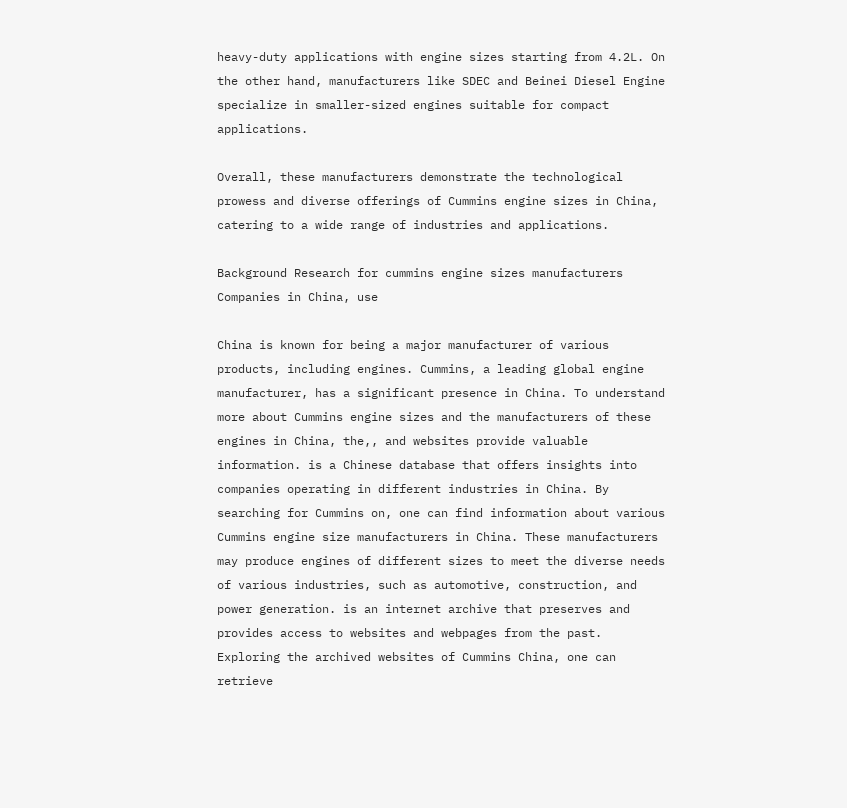heavy-duty applications with engine sizes starting from 4.2L. On the other hand, manufacturers like SDEC and Beinei Diesel Engine specialize in smaller-sized engines suitable for compact applications.

Overall, these manufacturers demonstrate the technological prowess and diverse offerings of Cummins engine sizes in China, catering to a wide range of industries and applications.

Background Research for cummins engine sizes manufacturers Companies in China, use

China is known for being a major manufacturer of various products, including engines. Cummins, a leading global engine manufacturer, has a significant presence in China. To understand more about Cummins engine sizes and the manufacturers of these engines in China, the,, and websites provide valuable information. is a Chinese database that offers insights into companies operating in different industries in China. By searching for Cummins on, one can find information about various Cummins engine size manufacturers in China. These manufacturers may produce engines of different sizes to meet the diverse needs of various industries, such as automotive, construction, and power generation. is an internet archive that preserves and provides access to websites and webpages from the past. Exploring the archived websites of Cummins China, one can retrieve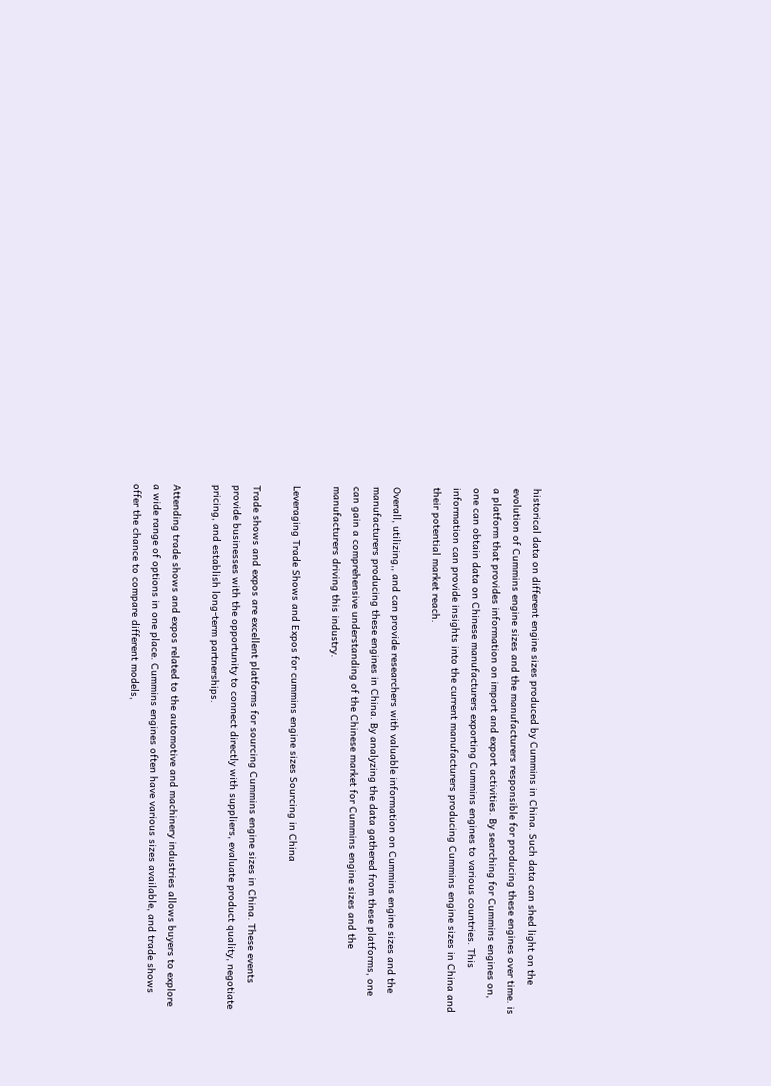historical data on different engine sizes produced by Cummins in China. Such data can shed light on the evolution of Cummins engine sizes and the manufacturers responsible for producing these engines over time. is a platform that provides information on import and export activities. By searching for Cummins engines on, one can obtain data on Chinese manufacturers exporting Cummins engines to various countries. This information can provide insights into the current manufacturers producing Cummins engine sizes in China and their potential market reach.

Overall, utilizing,, and can provide researchers with valuable information on Cummins engine sizes and the manufacturers producing these engines in China. By analyzing the data gathered from these platforms, one can gain a comprehensive understanding of the Chinese market for Cummins engine sizes and the manufacturers driving this industry.

Leveraging Trade Shows and Expos for cummins engine sizes Sourcing in China

Trade shows and expos are excellent platforms for sourcing Cummins engine sizes in China. These events provide businesses with the opportunity to connect directly with suppliers, evaluate product quality, negotiate pricing, and establish long-term partnerships.

Attending trade shows and expos related to the automotive and machinery industries allows buyers to explore a wide range of options in one place. Cummins engines often have various sizes available, and trade shows offer the chance to compare different models,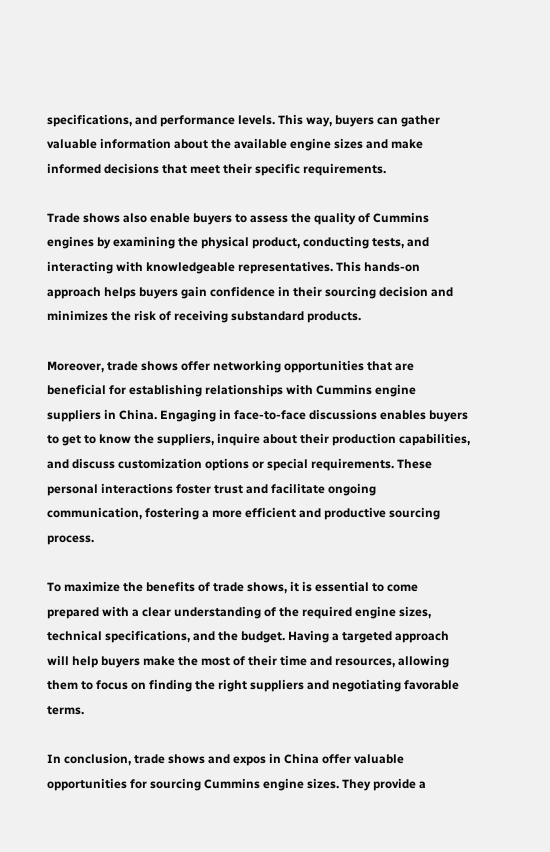specifications, and performance levels. This way, buyers can gather valuable information about the available engine sizes and make informed decisions that meet their specific requirements.

Trade shows also enable buyers to assess the quality of Cummins engines by examining the physical product, conducting tests, and interacting with knowledgeable representatives. This hands-on approach helps buyers gain confidence in their sourcing decision and minimizes the risk of receiving substandard products.

Moreover, trade shows offer networking opportunities that are beneficial for establishing relationships with Cummins engine suppliers in China. Engaging in face-to-face discussions enables buyers to get to know the suppliers, inquire about their production capabilities, and discuss customization options or special requirements. These personal interactions foster trust and facilitate ongoing communication, fostering a more efficient and productive sourcing process.

To maximize the benefits of trade shows, it is essential to come prepared with a clear understanding of the required engine sizes, technical specifications, and the budget. Having a targeted approach will help buyers make the most of their time and resources, allowing them to focus on finding the right suppliers and negotiating favorable terms.

In conclusion, trade shows and expos in China offer valuable opportunities for sourcing Cummins engine sizes. They provide a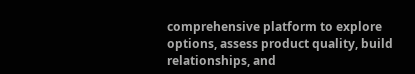comprehensive platform to explore options, assess product quality, build relationships, and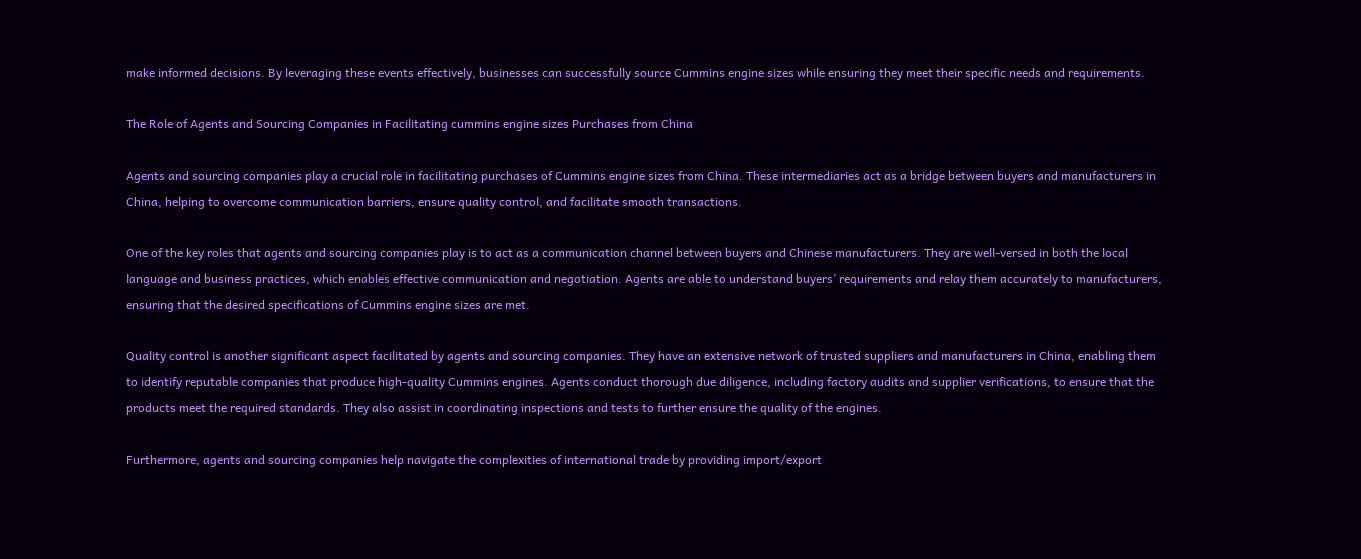make informed decisions. By leveraging these events effectively, businesses can successfully source Cummins engine sizes while ensuring they meet their specific needs and requirements.

The Role of Agents and Sourcing Companies in Facilitating cummins engine sizes Purchases from China

Agents and sourcing companies play a crucial role in facilitating purchases of Cummins engine sizes from China. These intermediaries act as a bridge between buyers and manufacturers in China, helping to overcome communication barriers, ensure quality control, and facilitate smooth transactions.

One of the key roles that agents and sourcing companies play is to act as a communication channel between buyers and Chinese manufacturers. They are well-versed in both the local language and business practices, which enables effective communication and negotiation. Agents are able to understand buyers’ requirements and relay them accurately to manufacturers, ensuring that the desired specifications of Cummins engine sizes are met.

Quality control is another significant aspect facilitated by agents and sourcing companies. They have an extensive network of trusted suppliers and manufacturers in China, enabling them to identify reputable companies that produce high-quality Cummins engines. Agents conduct thorough due diligence, including factory audits and supplier verifications, to ensure that the products meet the required standards. They also assist in coordinating inspections and tests to further ensure the quality of the engines.

Furthermore, agents and sourcing companies help navigate the complexities of international trade by providing import/export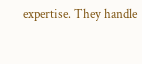expertise. They handle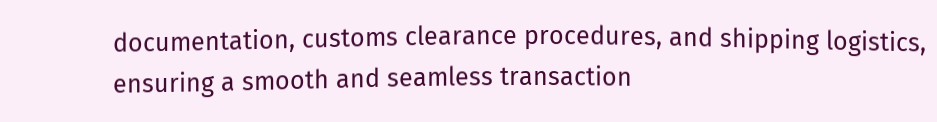documentation, customs clearance procedures, and shipping logistics, ensuring a smooth and seamless transaction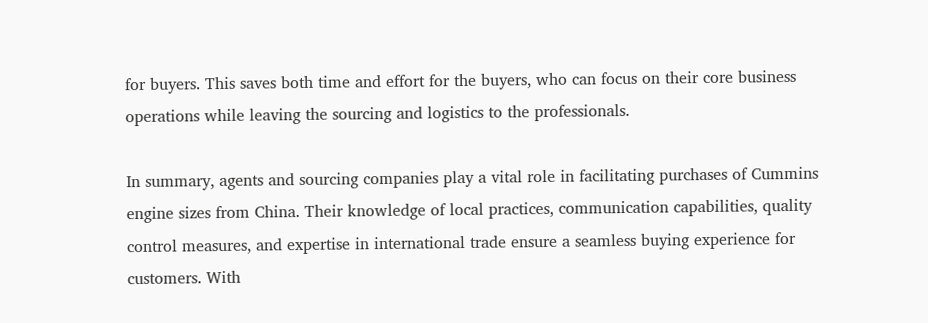for buyers. This saves both time and effort for the buyers, who can focus on their core business operations while leaving the sourcing and logistics to the professionals.

In summary, agents and sourcing companies play a vital role in facilitating purchases of Cummins engine sizes from China. Their knowledge of local practices, communication capabilities, quality control measures, and expertise in international trade ensure a seamless buying experience for customers. With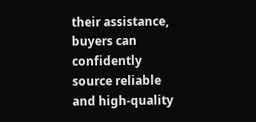their assistance, buyers can confidently source reliable and high-quality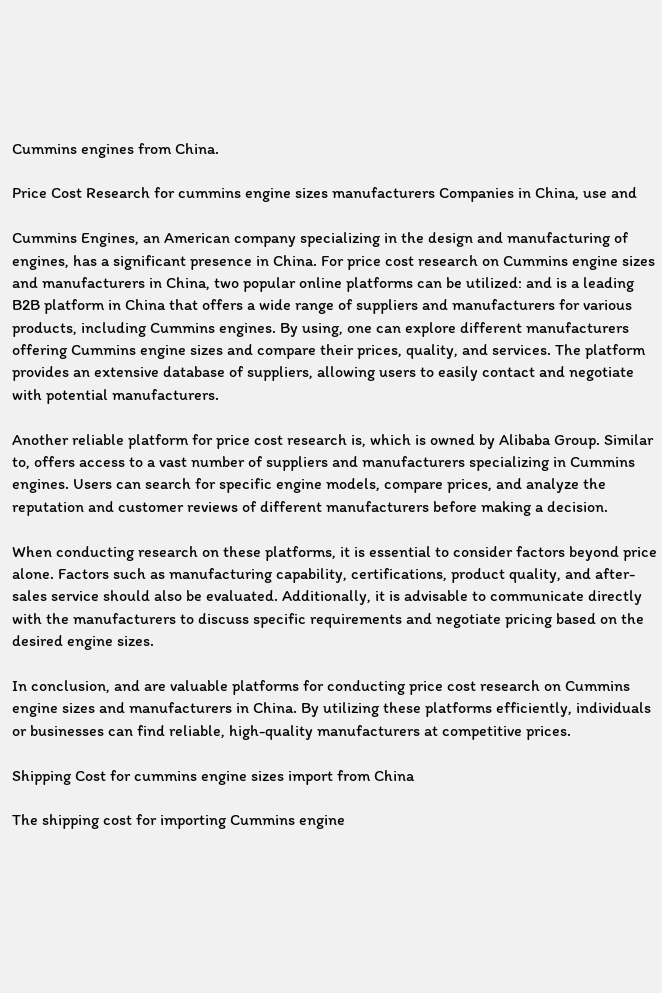Cummins engines from China.

Price Cost Research for cummins engine sizes manufacturers Companies in China, use and

Cummins Engines, an American company specializing in the design and manufacturing of engines, has a significant presence in China. For price cost research on Cummins engine sizes and manufacturers in China, two popular online platforms can be utilized: and is a leading B2B platform in China that offers a wide range of suppliers and manufacturers for various products, including Cummins engines. By using, one can explore different manufacturers offering Cummins engine sizes and compare their prices, quality, and services. The platform provides an extensive database of suppliers, allowing users to easily contact and negotiate with potential manufacturers.

Another reliable platform for price cost research is, which is owned by Alibaba Group. Similar to, offers access to a vast number of suppliers and manufacturers specializing in Cummins engines. Users can search for specific engine models, compare prices, and analyze the reputation and customer reviews of different manufacturers before making a decision.

When conducting research on these platforms, it is essential to consider factors beyond price alone. Factors such as manufacturing capability, certifications, product quality, and after-sales service should also be evaluated. Additionally, it is advisable to communicate directly with the manufacturers to discuss specific requirements and negotiate pricing based on the desired engine sizes.

In conclusion, and are valuable platforms for conducting price cost research on Cummins engine sizes and manufacturers in China. By utilizing these platforms efficiently, individuals or businesses can find reliable, high-quality manufacturers at competitive prices.

Shipping Cost for cummins engine sizes import from China

The shipping cost for importing Cummins engine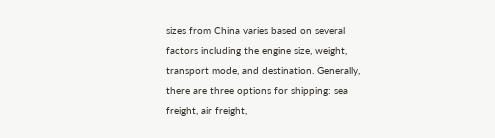sizes from China varies based on several factors including the engine size, weight, transport mode, and destination. Generally, there are three options for shipping: sea freight, air freight,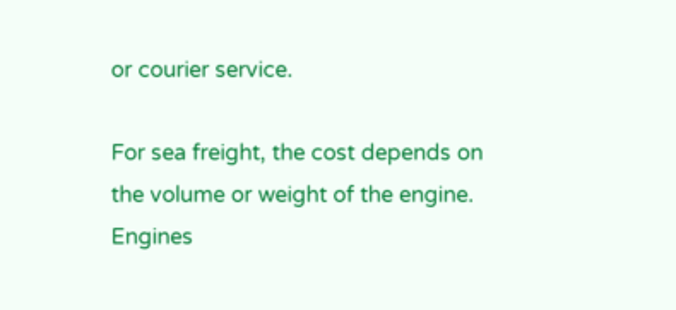or courier service.

For sea freight, the cost depends on the volume or weight of the engine. Engines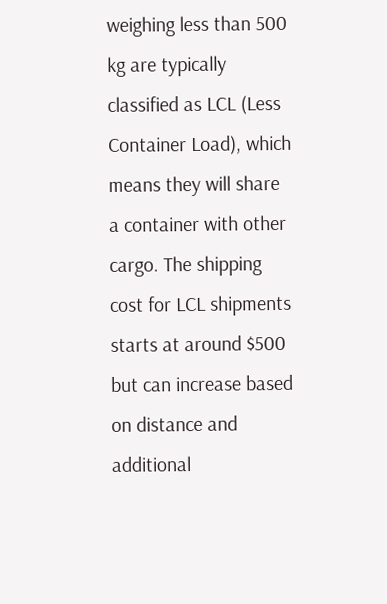weighing less than 500 kg are typically classified as LCL (Less Container Load), which means they will share a container with other cargo. The shipping cost for LCL shipments starts at around $500 but can increase based on distance and additional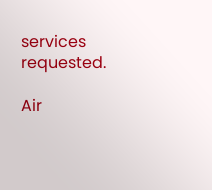services requested.

Air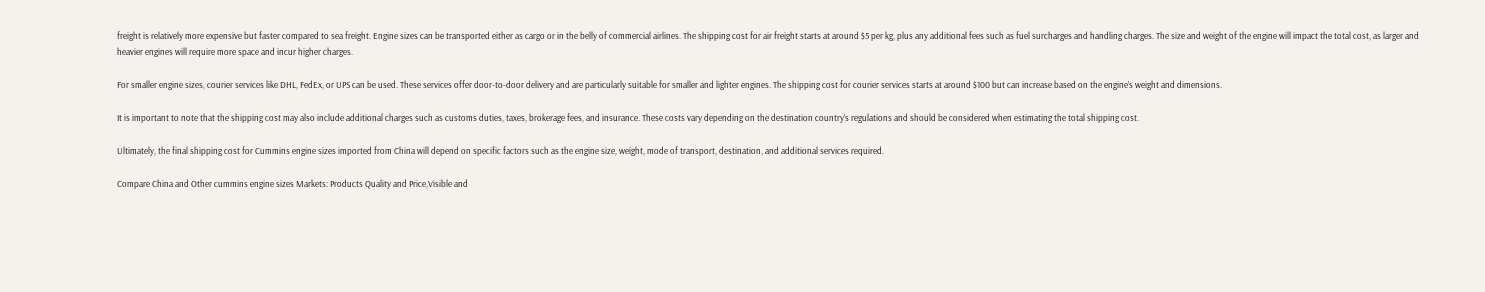freight is relatively more expensive but faster compared to sea freight. Engine sizes can be transported either as cargo or in the belly of commercial airlines. The shipping cost for air freight starts at around $5 per kg, plus any additional fees such as fuel surcharges and handling charges. The size and weight of the engine will impact the total cost, as larger and heavier engines will require more space and incur higher charges.

For smaller engine sizes, courier services like DHL, FedEx, or UPS can be used. These services offer door-to-door delivery and are particularly suitable for smaller and lighter engines. The shipping cost for courier services starts at around $100 but can increase based on the engine’s weight and dimensions.

It is important to note that the shipping cost may also include additional charges such as customs duties, taxes, brokerage fees, and insurance. These costs vary depending on the destination country’s regulations and should be considered when estimating the total shipping cost.

Ultimately, the final shipping cost for Cummins engine sizes imported from China will depend on specific factors such as the engine size, weight, mode of transport, destination, and additional services required.

Compare China and Other cummins engine sizes Markets: Products Quality and Price,Visible and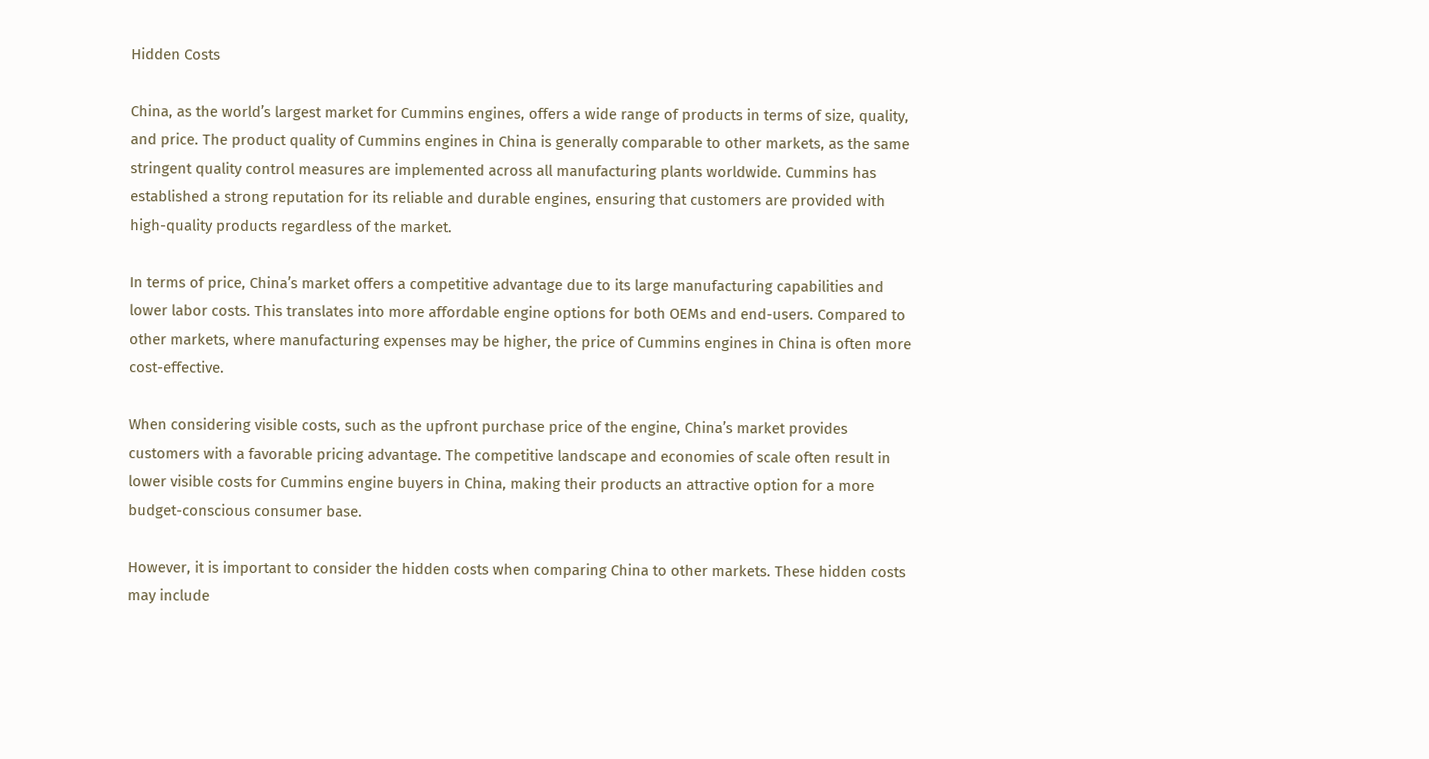Hidden Costs

China, as the world’s largest market for Cummins engines, offers a wide range of products in terms of size, quality, and price. The product quality of Cummins engines in China is generally comparable to other markets, as the same stringent quality control measures are implemented across all manufacturing plants worldwide. Cummins has established a strong reputation for its reliable and durable engines, ensuring that customers are provided with high-quality products regardless of the market.

In terms of price, China’s market offers a competitive advantage due to its large manufacturing capabilities and lower labor costs. This translates into more affordable engine options for both OEMs and end-users. Compared to other markets, where manufacturing expenses may be higher, the price of Cummins engines in China is often more cost-effective.

When considering visible costs, such as the upfront purchase price of the engine, China’s market provides customers with a favorable pricing advantage. The competitive landscape and economies of scale often result in lower visible costs for Cummins engine buyers in China, making their products an attractive option for a more budget-conscious consumer base.

However, it is important to consider the hidden costs when comparing China to other markets. These hidden costs may include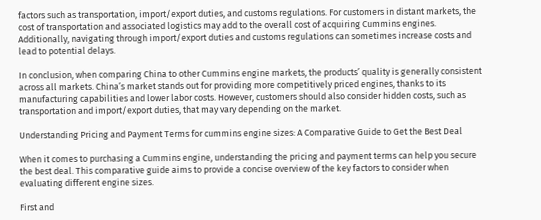factors such as transportation, import/export duties, and customs regulations. For customers in distant markets, the cost of transportation and associated logistics may add to the overall cost of acquiring Cummins engines. Additionally, navigating through import/export duties and customs regulations can sometimes increase costs and lead to potential delays.

In conclusion, when comparing China to other Cummins engine markets, the products’ quality is generally consistent across all markets. China’s market stands out for providing more competitively priced engines, thanks to its manufacturing capabilities and lower labor costs. However, customers should also consider hidden costs, such as transportation and import/export duties, that may vary depending on the market.

Understanding Pricing and Payment Terms for cummins engine sizes: A Comparative Guide to Get the Best Deal

When it comes to purchasing a Cummins engine, understanding the pricing and payment terms can help you secure the best deal. This comparative guide aims to provide a concise overview of the key factors to consider when evaluating different engine sizes.

First and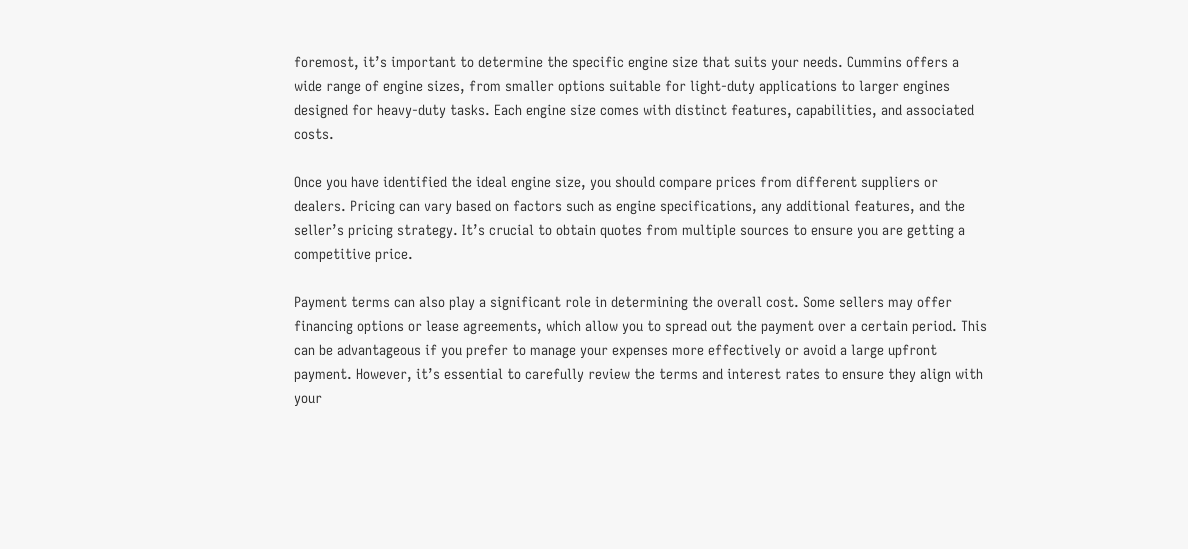foremost, it’s important to determine the specific engine size that suits your needs. Cummins offers a wide range of engine sizes, from smaller options suitable for light-duty applications to larger engines designed for heavy-duty tasks. Each engine size comes with distinct features, capabilities, and associated costs.

Once you have identified the ideal engine size, you should compare prices from different suppliers or dealers. Pricing can vary based on factors such as engine specifications, any additional features, and the seller’s pricing strategy. It’s crucial to obtain quotes from multiple sources to ensure you are getting a competitive price.

Payment terms can also play a significant role in determining the overall cost. Some sellers may offer financing options or lease agreements, which allow you to spread out the payment over a certain period. This can be advantageous if you prefer to manage your expenses more effectively or avoid a large upfront payment. However, it’s essential to carefully review the terms and interest rates to ensure they align with your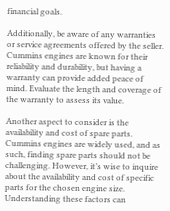financial goals.

Additionally, be aware of any warranties or service agreements offered by the seller. Cummins engines are known for their reliability and durability, but having a warranty can provide added peace of mind. Evaluate the length and coverage of the warranty to assess its value.

Another aspect to consider is the availability and cost of spare parts. Cummins engines are widely used, and as such, finding spare parts should not be challenging. However, it’s wise to inquire about the availability and cost of specific parts for the chosen engine size. Understanding these factors can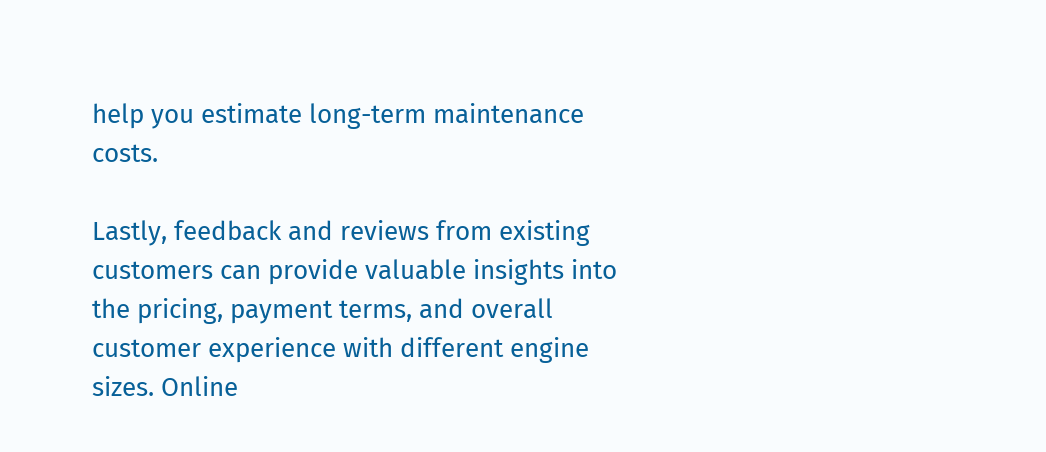help you estimate long-term maintenance costs.

Lastly, feedback and reviews from existing customers can provide valuable insights into the pricing, payment terms, and overall customer experience with different engine sizes. Online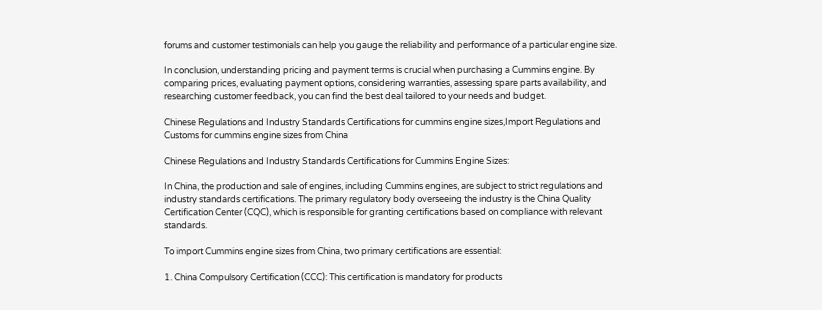forums and customer testimonials can help you gauge the reliability and performance of a particular engine size.

In conclusion, understanding pricing and payment terms is crucial when purchasing a Cummins engine. By comparing prices, evaluating payment options, considering warranties, assessing spare parts availability, and researching customer feedback, you can find the best deal tailored to your needs and budget.

Chinese Regulations and Industry Standards Certifications for cummins engine sizes,Import Regulations and Customs for cummins engine sizes from China

Chinese Regulations and Industry Standards Certifications for Cummins Engine Sizes:

In China, the production and sale of engines, including Cummins engines, are subject to strict regulations and industry standards certifications. The primary regulatory body overseeing the industry is the China Quality Certification Center (CQC), which is responsible for granting certifications based on compliance with relevant standards.

To import Cummins engine sizes from China, two primary certifications are essential:

1. China Compulsory Certification (CCC): This certification is mandatory for products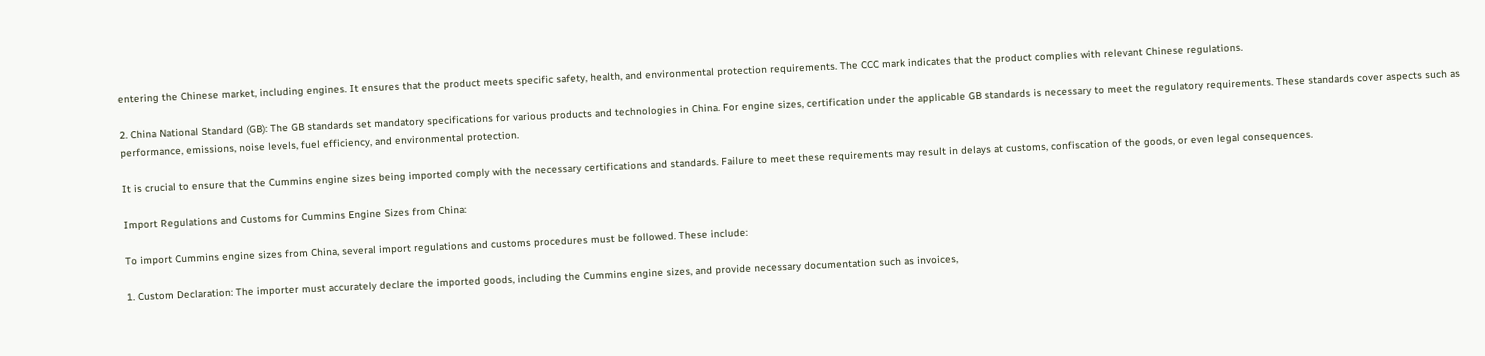entering the Chinese market, including engines. It ensures that the product meets specific safety, health, and environmental protection requirements. The CCC mark indicates that the product complies with relevant Chinese regulations.

2. China National Standard (GB): The GB standards set mandatory specifications for various products and technologies in China. For engine sizes, certification under the applicable GB standards is necessary to meet the regulatory requirements. These standards cover aspects such as performance, emissions, noise levels, fuel efficiency, and environmental protection.

It is crucial to ensure that the Cummins engine sizes being imported comply with the necessary certifications and standards. Failure to meet these requirements may result in delays at customs, confiscation of the goods, or even legal consequences.

Import Regulations and Customs for Cummins Engine Sizes from China:

To import Cummins engine sizes from China, several import regulations and customs procedures must be followed. These include:

1. Custom Declaration: The importer must accurately declare the imported goods, including the Cummins engine sizes, and provide necessary documentation such as invoices,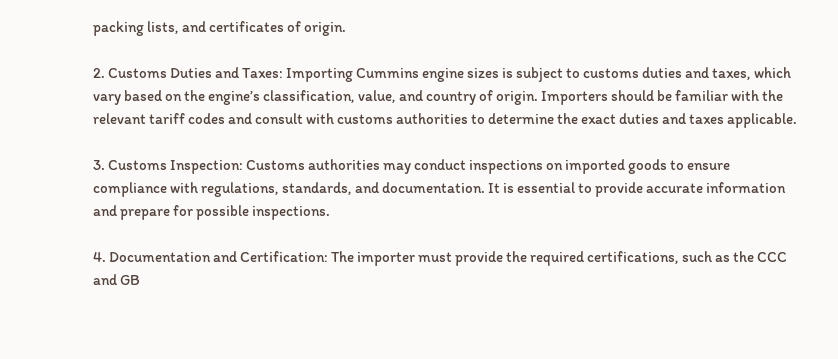packing lists, and certificates of origin.

2. Customs Duties and Taxes: Importing Cummins engine sizes is subject to customs duties and taxes, which vary based on the engine’s classification, value, and country of origin. Importers should be familiar with the relevant tariff codes and consult with customs authorities to determine the exact duties and taxes applicable.

3. Customs Inspection: Customs authorities may conduct inspections on imported goods to ensure compliance with regulations, standards, and documentation. It is essential to provide accurate information and prepare for possible inspections.

4. Documentation and Certification: The importer must provide the required certifications, such as the CCC and GB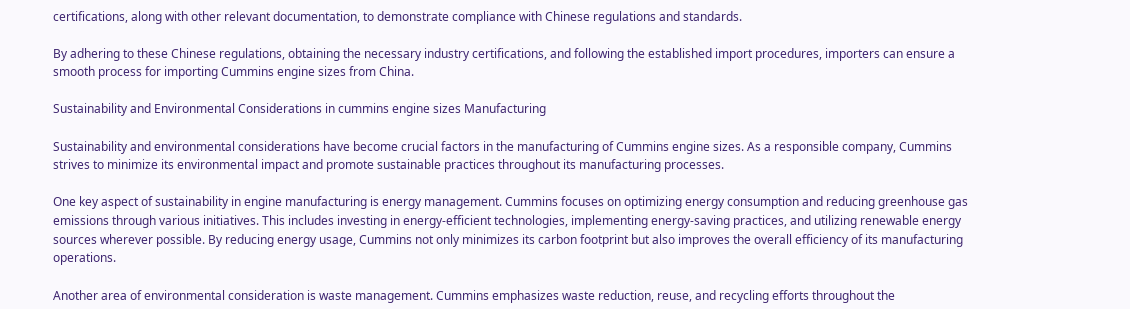certifications, along with other relevant documentation, to demonstrate compliance with Chinese regulations and standards.

By adhering to these Chinese regulations, obtaining the necessary industry certifications, and following the established import procedures, importers can ensure a smooth process for importing Cummins engine sizes from China.

Sustainability and Environmental Considerations in cummins engine sizes Manufacturing

Sustainability and environmental considerations have become crucial factors in the manufacturing of Cummins engine sizes. As a responsible company, Cummins strives to minimize its environmental impact and promote sustainable practices throughout its manufacturing processes.

One key aspect of sustainability in engine manufacturing is energy management. Cummins focuses on optimizing energy consumption and reducing greenhouse gas emissions through various initiatives. This includes investing in energy-efficient technologies, implementing energy-saving practices, and utilizing renewable energy sources wherever possible. By reducing energy usage, Cummins not only minimizes its carbon footprint but also improves the overall efficiency of its manufacturing operations.

Another area of environmental consideration is waste management. Cummins emphasizes waste reduction, reuse, and recycling efforts throughout the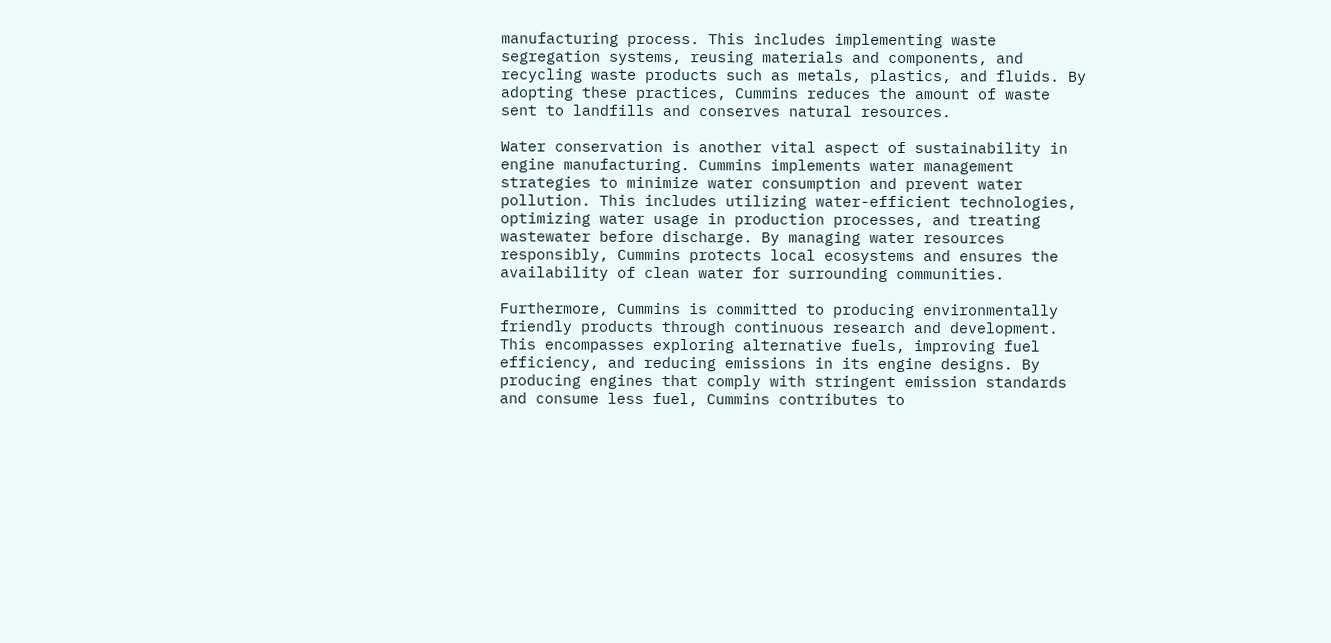manufacturing process. This includes implementing waste segregation systems, reusing materials and components, and recycling waste products such as metals, plastics, and fluids. By adopting these practices, Cummins reduces the amount of waste sent to landfills and conserves natural resources.

Water conservation is another vital aspect of sustainability in engine manufacturing. Cummins implements water management strategies to minimize water consumption and prevent water pollution. This includes utilizing water-efficient technologies, optimizing water usage in production processes, and treating wastewater before discharge. By managing water resources responsibly, Cummins protects local ecosystems and ensures the availability of clean water for surrounding communities.

Furthermore, Cummins is committed to producing environmentally friendly products through continuous research and development. This encompasses exploring alternative fuels, improving fuel efficiency, and reducing emissions in its engine designs. By producing engines that comply with stringent emission standards and consume less fuel, Cummins contributes to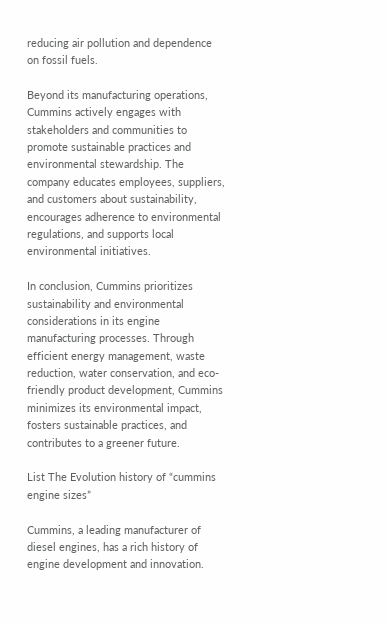reducing air pollution and dependence on fossil fuels.

Beyond its manufacturing operations, Cummins actively engages with stakeholders and communities to promote sustainable practices and environmental stewardship. The company educates employees, suppliers, and customers about sustainability, encourages adherence to environmental regulations, and supports local environmental initiatives.

In conclusion, Cummins prioritizes sustainability and environmental considerations in its engine manufacturing processes. Through efficient energy management, waste reduction, water conservation, and eco-friendly product development, Cummins minimizes its environmental impact, fosters sustainable practices, and contributes to a greener future.

List The Evolution history of “cummins engine sizes”

Cummins, a leading manufacturer of diesel engines, has a rich history of engine development and innovation.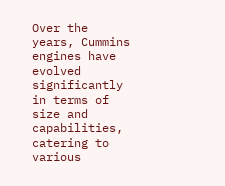Over the years, Cummins engines have evolved significantly in terms of size and capabilities, catering to various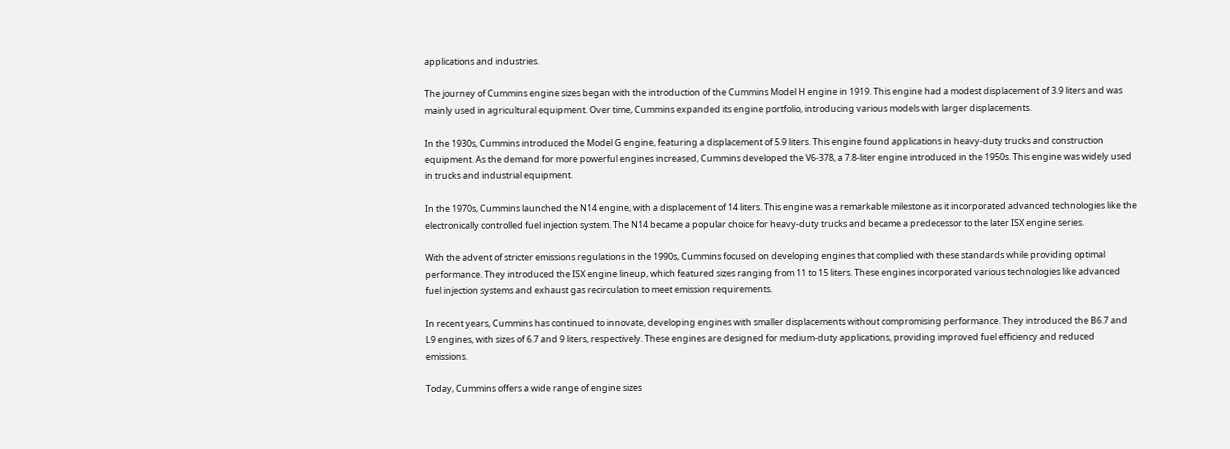applications and industries.

The journey of Cummins engine sizes began with the introduction of the Cummins Model H engine in 1919. This engine had a modest displacement of 3.9 liters and was mainly used in agricultural equipment. Over time, Cummins expanded its engine portfolio, introducing various models with larger displacements.

In the 1930s, Cummins introduced the Model G engine, featuring a displacement of 5.9 liters. This engine found applications in heavy-duty trucks and construction equipment. As the demand for more powerful engines increased, Cummins developed the V6-378, a 7.8-liter engine introduced in the 1950s. This engine was widely used in trucks and industrial equipment.

In the 1970s, Cummins launched the N14 engine, with a displacement of 14 liters. This engine was a remarkable milestone as it incorporated advanced technologies like the electronically controlled fuel injection system. The N14 became a popular choice for heavy-duty trucks and became a predecessor to the later ISX engine series.

With the advent of stricter emissions regulations in the 1990s, Cummins focused on developing engines that complied with these standards while providing optimal performance. They introduced the ISX engine lineup, which featured sizes ranging from 11 to 15 liters. These engines incorporated various technologies like advanced fuel injection systems and exhaust gas recirculation to meet emission requirements.

In recent years, Cummins has continued to innovate, developing engines with smaller displacements without compromising performance. They introduced the B6.7 and L9 engines, with sizes of 6.7 and 9 liters, respectively. These engines are designed for medium-duty applications, providing improved fuel efficiency and reduced emissions.

Today, Cummins offers a wide range of engine sizes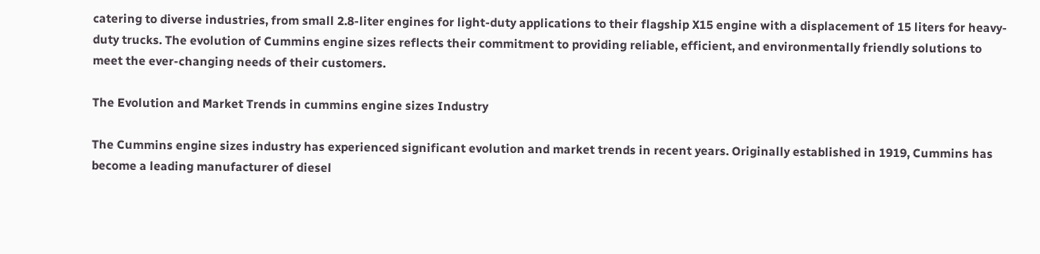catering to diverse industries, from small 2.8-liter engines for light-duty applications to their flagship X15 engine with a displacement of 15 liters for heavy-duty trucks. The evolution of Cummins engine sizes reflects their commitment to providing reliable, efficient, and environmentally friendly solutions to meet the ever-changing needs of their customers.

The Evolution and Market Trends in cummins engine sizes Industry

The Cummins engine sizes industry has experienced significant evolution and market trends in recent years. Originally established in 1919, Cummins has become a leading manufacturer of diesel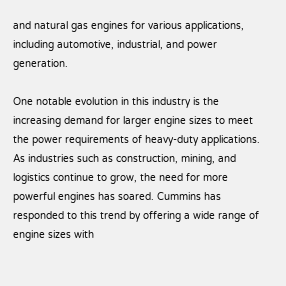and natural gas engines for various applications, including automotive, industrial, and power generation.

One notable evolution in this industry is the increasing demand for larger engine sizes to meet the power requirements of heavy-duty applications. As industries such as construction, mining, and logistics continue to grow, the need for more powerful engines has soared. Cummins has responded to this trend by offering a wide range of engine sizes with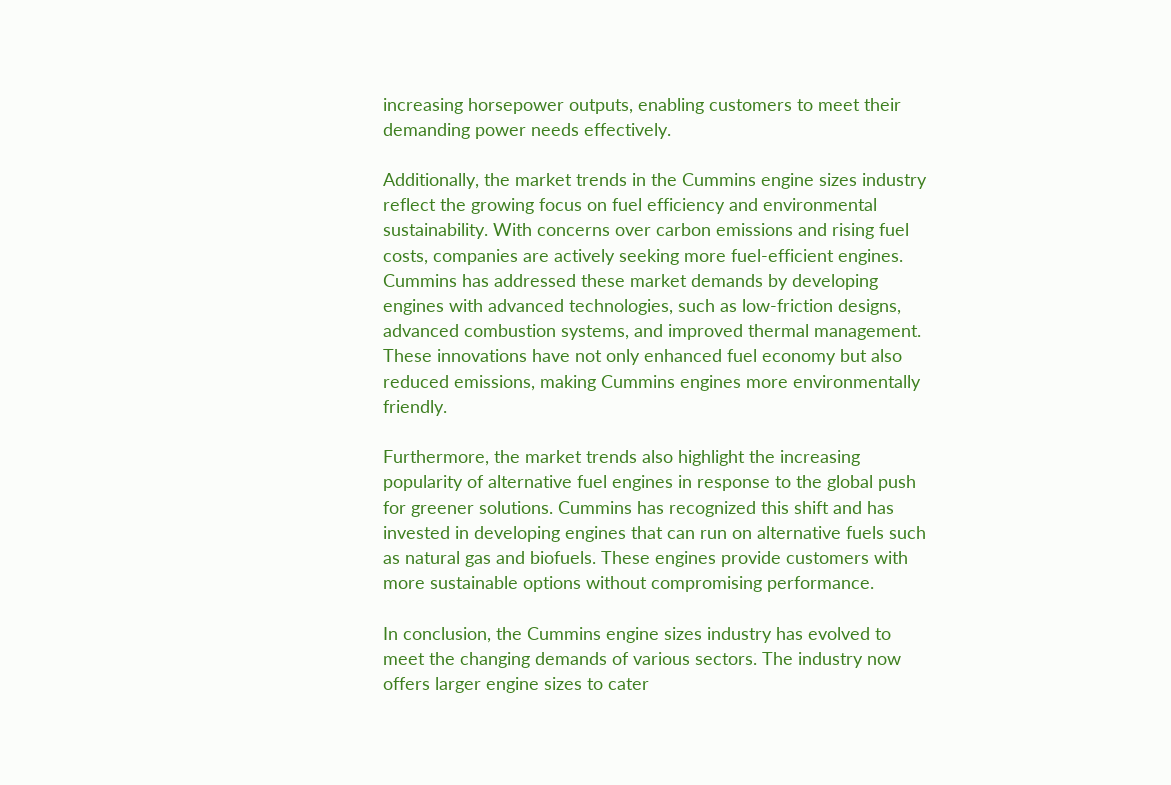increasing horsepower outputs, enabling customers to meet their demanding power needs effectively.

Additionally, the market trends in the Cummins engine sizes industry reflect the growing focus on fuel efficiency and environmental sustainability. With concerns over carbon emissions and rising fuel costs, companies are actively seeking more fuel-efficient engines. Cummins has addressed these market demands by developing engines with advanced technologies, such as low-friction designs, advanced combustion systems, and improved thermal management. These innovations have not only enhanced fuel economy but also reduced emissions, making Cummins engines more environmentally friendly.

Furthermore, the market trends also highlight the increasing popularity of alternative fuel engines in response to the global push for greener solutions. Cummins has recognized this shift and has invested in developing engines that can run on alternative fuels such as natural gas and biofuels. These engines provide customers with more sustainable options without compromising performance.

In conclusion, the Cummins engine sizes industry has evolved to meet the changing demands of various sectors. The industry now offers larger engine sizes to cater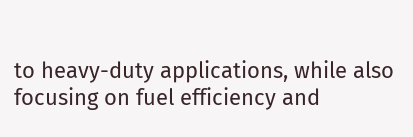to heavy-duty applications, while also focusing on fuel efficiency and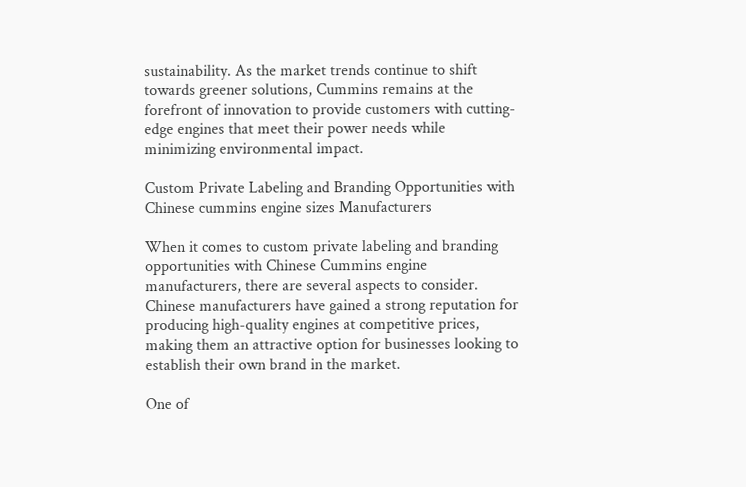sustainability. As the market trends continue to shift towards greener solutions, Cummins remains at the forefront of innovation to provide customers with cutting-edge engines that meet their power needs while minimizing environmental impact.

Custom Private Labeling and Branding Opportunities with Chinese cummins engine sizes Manufacturers

When it comes to custom private labeling and branding opportunities with Chinese Cummins engine manufacturers, there are several aspects to consider. Chinese manufacturers have gained a strong reputation for producing high-quality engines at competitive prices, making them an attractive option for businesses looking to establish their own brand in the market.

One of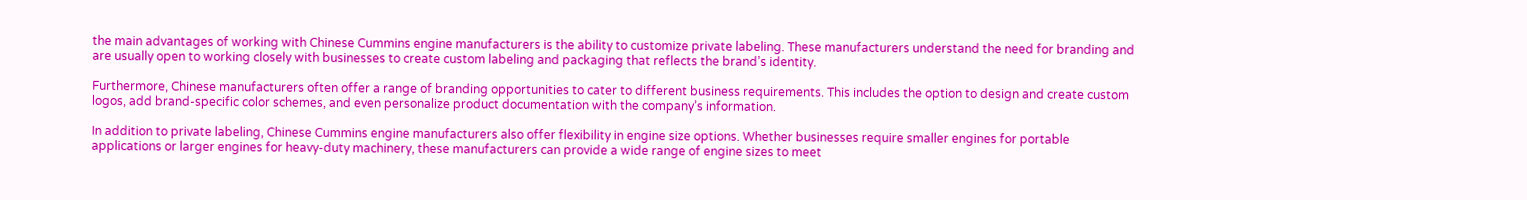the main advantages of working with Chinese Cummins engine manufacturers is the ability to customize private labeling. These manufacturers understand the need for branding and are usually open to working closely with businesses to create custom labeling and packaging that reflects the brand’s identity.

Furthermore, Chinese manufacturers often offer a range of branding opportunities to cater to different business requirements. This includes the option to design and create custom logos, add brand-specific color schemes, and even personalize product documentation with the company’s information.

In addition to private labeling, Chinese Cummins engine manufacturers also offer flexibility in engine size options. Whether businesses require smaller engines for portable applications or larger engines for heavy-duty machinery, these manufacturers can provide a wide range of engine sizes to meet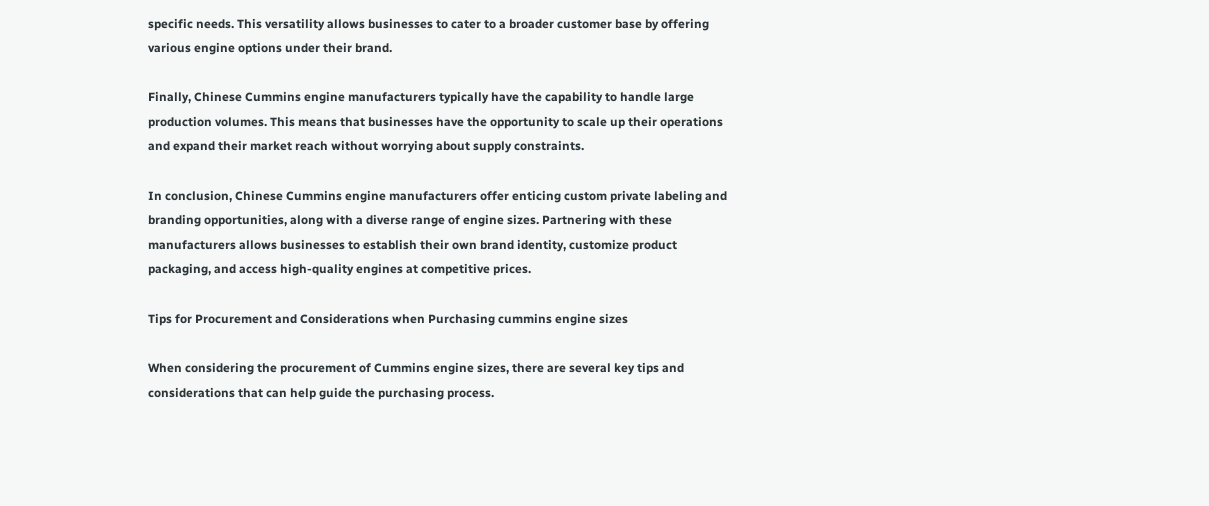specific needs. This versatility allows businesses to cater to a broader customer base by offering various engine options under their brand.

Finally, Chinese Cummins engine manufacturers typically have the capability to handle large production volumes. This means that businesses have the opportunity to scale up their operations and expand their market reach without worrying about supply constraints.

In conclusion, Chinese Cummins engine manufacturers offer enticing custom private labeling and branding opportunities, along with a diverse range of engine sizes. Partnering with these manufacturers allows businesses to establish their own brand identity, customize product packaging, and access high-quality engines at competitive prices.

Tips for Procurement and Considerations when Purchasing cummins engine sizes

When considering the procurement of Cummins engine sizes, there are several key tips and considerations that can help guide the purchasing process.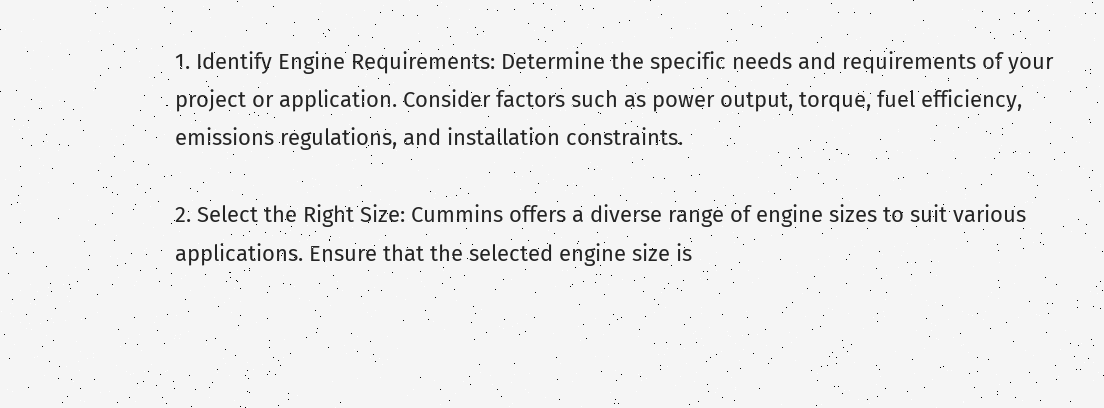1. Identify Engine Requirements: Determine the specific needs and requirements of your project or application. Consider factors such as power output, torque, fuel efficiency, emissions regulations, and installation constraints.

2. Select the Right Size: Cummins offers a diverse range of engine sizes to suit various applications. Ensure that the selected engine size is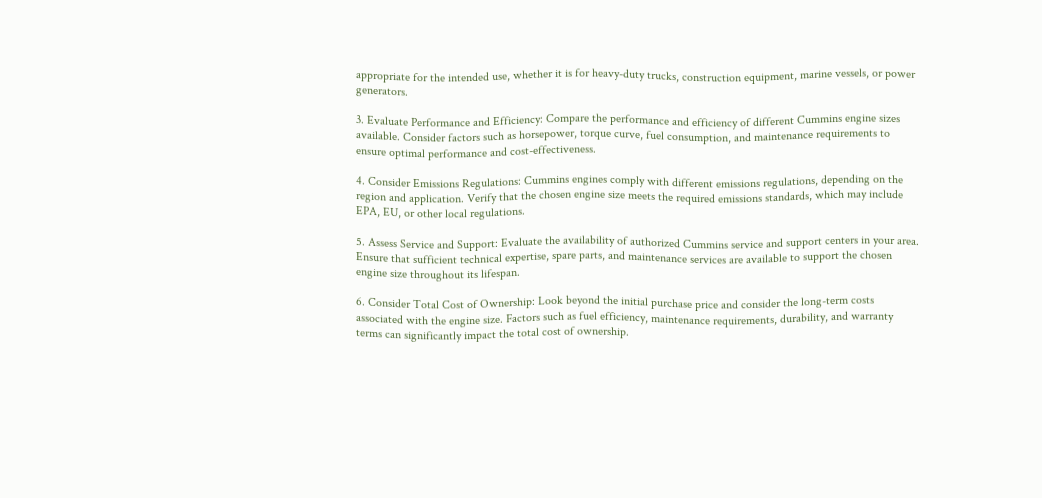appropriate for the intended use, whether it is for heavy-duty trucks, construction equipment, marine vessels, or power generators.

3. Evaluate Performance and Efficiency: Compare the performance and efficiency of different Cummins engine sizes available. Consider factors such as horsepower, torque curve, fuel consumption, and maintenance requirements to ensure optimal performance and cost-effectiveness.

4. Consider Emissions Regulations: Cummins engines comply with different emissions regulations, depending on the region and application. Verify that the chosen engine size meets the required emissions standards, which may include EPA, EU, or other local regulations.

5. Assess Service and Support: Evaluate the availability of authorized Cummins service and support centers in your area. Ensure that sufficient technical expertise, spare parts, and maintenance services are available to support the chosen engine size throughout its lifespan.

6. Consider Total Cost of Ownership: Look beyond the initial purchase price and consider the long-term costs associated with the engine size. Factors such as fuel efficiency, maintenance requirements, durability, and warranty terms can significantly impact the total cost of ownership.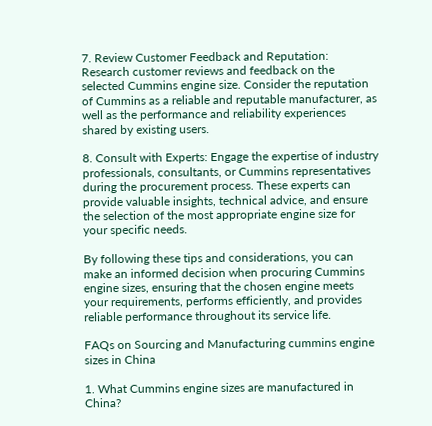7. Review Customer Feedback and Reputation: Research customer reviews and feedback on the selected Cummins engine size. Consider the reputation of Cummins as a reliable and reputable manufacturer, as well as the performance and reliability experiences shared by existing users.

8. Consult with Experts: Engage the expertise of industry professionals, consultants, or Cummins representatives during the procurement process. These experts can provide valuable insights, technical advice, and ensure the selection of the most appropriate engine size for your specific needs.

By following these tips and considerations, you can make an informed decision when procuring Cummins engine sizes, ensuring that the chosen engine meets your requirements, performs efficiently, and provides reliable performance throughout its service life.

FAQs on Sourcing and Manufacturing cummins engine sizes in China

1. What Cummins engine sizes are manufactured in China?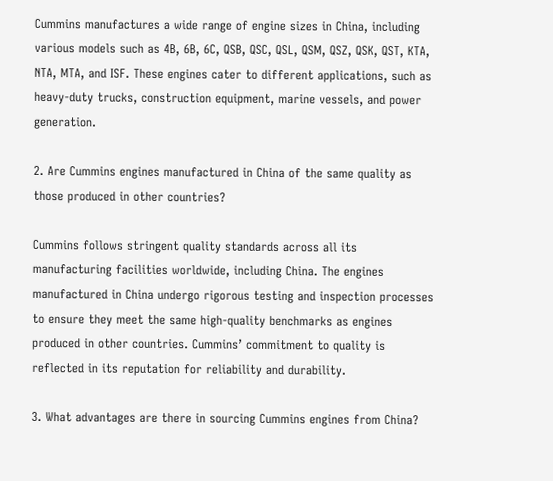Cummins manufactures a wide range of engine sizes in China, including various models such as 4B, 6B, 6C, QSB, QSC, QSL, QSM, QSZ, QSK, QST, KTA, NTA, MTA, and ISF. These engines cater to different applications, such as heavy-duty trucks, construction equipment, marine vessels, and power generation.

2. Are Cummins engines manufactured in China of the same quality as those produced in other countries?

Cummins follows stringent quality standards across all its manufacturing facilities worldwide, including China. The engines manufactured in China undergo rigorous testing and inspection processes to ensure they meet the same high-quality benchmarks as engines produced in other countries. Cummins’ commitment to quality is reflected in its reputation for reliability and durability.

3. What advantages are there in sourcing Cummins engines from China?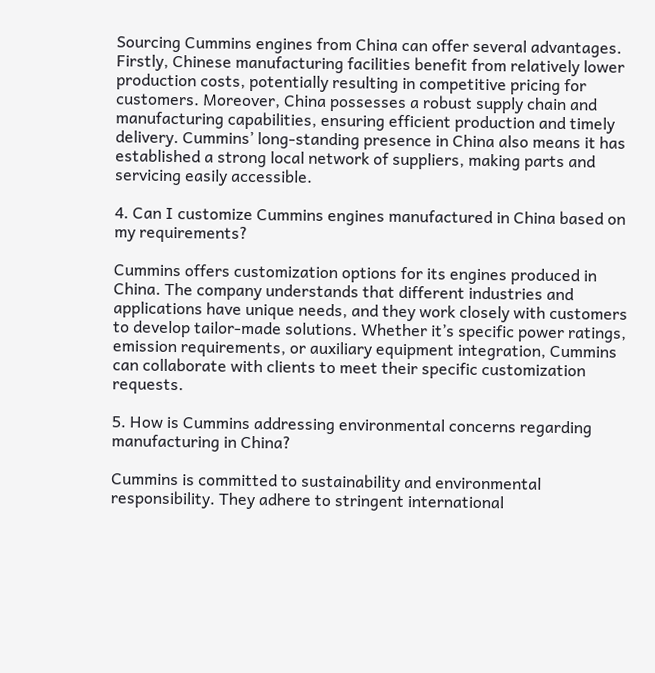Sourcing Cummins engines from China can offer several advantages. Firstly, Chinese manufacturing facilities benefit from relatively lower production costs, potentially resulting in competitive pricing for customers. Moreover, China possesses a robust supply chain and manufacturing capabilities, ensuring efficient production and timely delivery. Cummins’ long-standing presence in China also means it has established a strong local network of suppliers, making parts and servicing easily accessible.

4. Can I customize Cummins engines manufactured in China based on my requirements?

Cummins offers customization options for its engines produced in China. The company understands that different industries and applications have unique needs, and they work closely with customers to develop tailor-made solutions. Whether it’s specific power ratings, emission requirements, or auxiliary equipment integration, Cummins can collaborate with clients to meet their specific customization requests.

5. How is Cummins addressing environmental concerns regarding manufacturing in China?

Cummins is committed to sustainability and environmental responsibility. They adhere to stringent international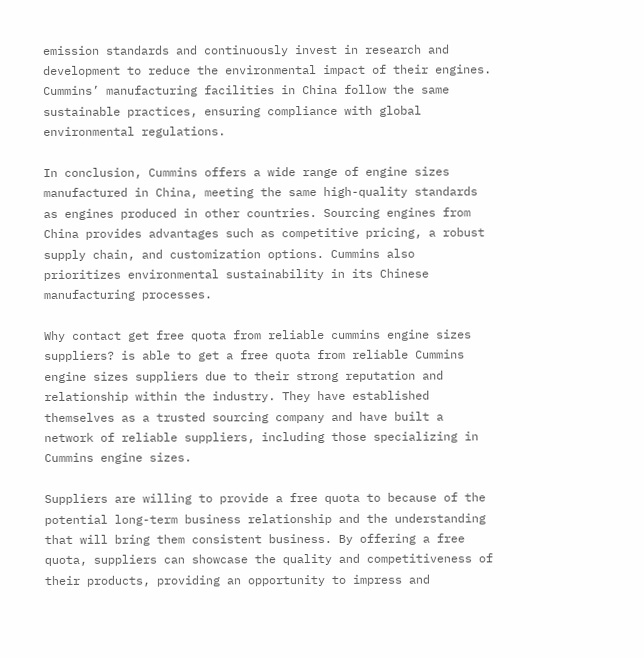emission standards and continuously invest in research and development to reduce the environmental impact of their engines. Cummins’ manufacturing facilities in China follow the same sustainable practices, ensuring compliance with global environmental regulations.

In conclusion, Cummins offers a wide range of engine sizes manufactured in China, meeting the same high-quality standards as engines produced in other countries. Sourcing engines from China provides advantages such as competitive pricing, a robust supply chain, and customization options. Cummins also prioritizes environmental sustainability in its Chinese manufacturing processes.

Why contact get free quota from reliable cummins engine sizes suppliers? is able to get a free quota from reliable Cummins engine sizes suppliers due to their strong reputation and relationship within the industry. They have established themselves as a trusted sourcing company and have built a network of reliable suppliers, including those specializing in Cummins engine sizes.

Suppliers are willing to provide a free quota to because of the potential long-term business relationship and the understanding that will bring them consistent business. By offering a free quota, suppliers can showcase the quality and competitiveness of their products, providing an opportunity to impress and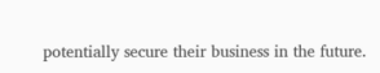potentially secure their business in the future.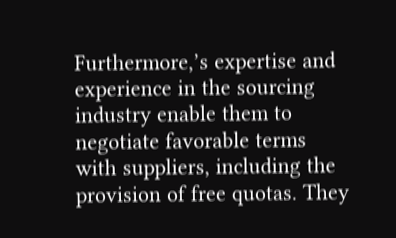Furthermore,’s expertise and experience in the sourcing industry enable them to negotiate favorable terms with suppliers, including the provision of free quotas. They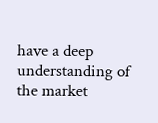have a deep understanding of the market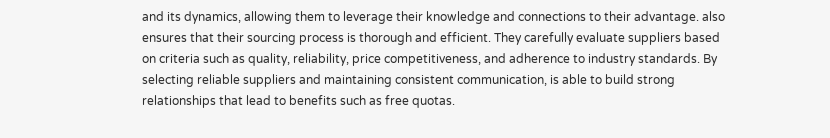and its dynamics, allowing them to leverage their knowledge and connections to their advantage. also ensures that their sourcing process is thorough and efficient. They carefully evaluate suppliers based on criteria such as quality, reliability, price competitiveness, and adherence to industry standards. By selecting reliable suppliers and maintaining consistent communication, is able to build strong relationships that lead to benefits such as free quotas.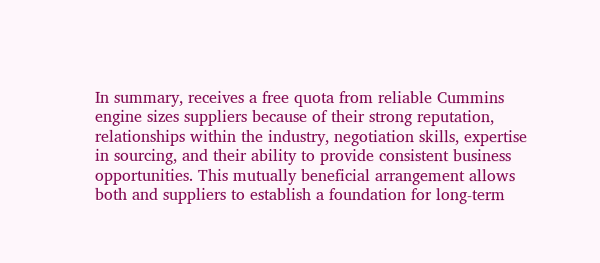In summary, receives a free quota from reliable Cummins engine sizes suppliers because of their strong reputation, relationships within the industry, negotiation skills, expertise in sourcing, and their ability to provide consistent business opportunities. This mutually beneficial arrangement allows both and suppliers to establish a foundation for long-term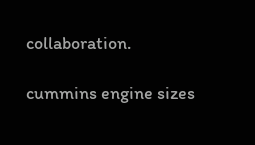collaboration.

cummins engine sizes